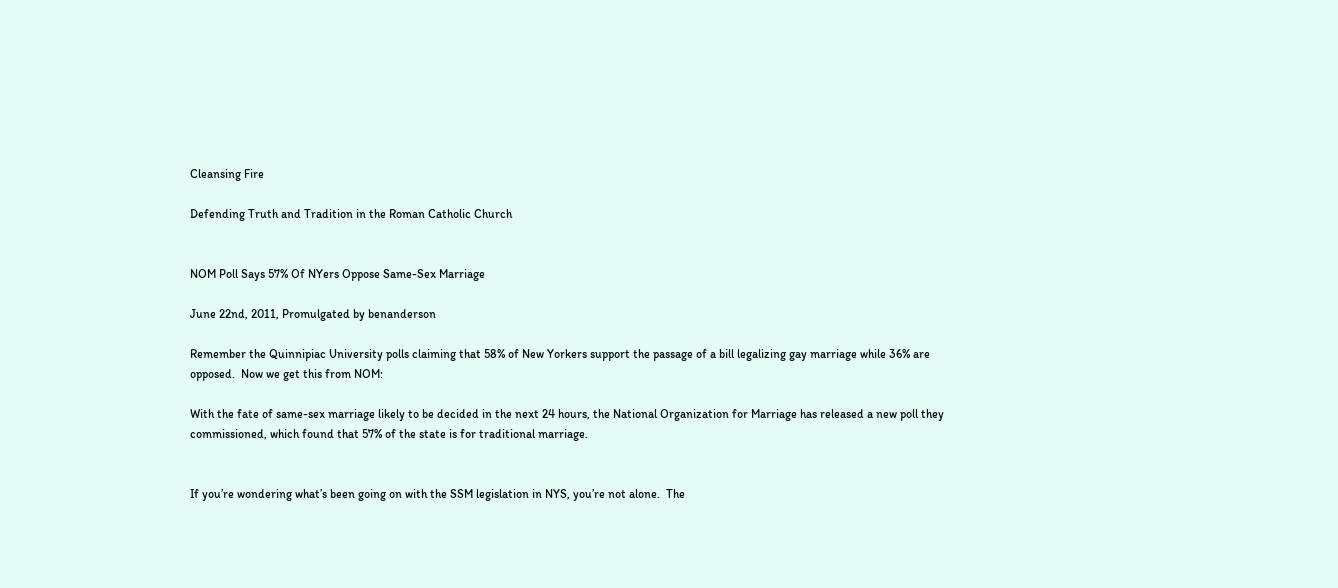Cleansing Fire

Defending Truth and Tradition in the Roman Catholic Church


NOM Poll Says 57% Of NYers Oppose Same-Sex Marriage

June 22nd, 2011, Promulgated by benanderson

Remember the Quinnipiac University polls claiming that 58% of New Yorkers support the passage of a bill legalizing gay marriage while 36% are opposed.  Now we get this from NOM:

With the fate of same-sex marriage likely to be decided in the next 24 hours, the National Organization for Marriage has released a new poll they commissioned, which found that 57% of the state is for traditional marriage.


If you’re wondering what’s been going on with the SSM legislation in NYS, you’re not alone.  The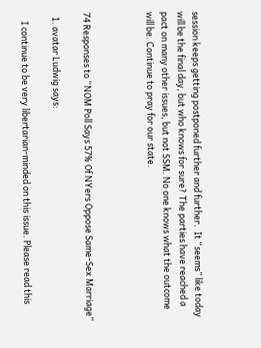session keeps getting postponed further and further.  It “seems” like today will be the final day, but who knows for sure? The parties have reached a pact on many other issues, but not SSM. No one knows what the outcome will be. Continue to pray for our state.



74 Responses to “NOM Poll Says 57% Of NYers Oppose Same-Sex Marriage”

  1. avatar Ludwig says:

    I continue to be very libertarian-minded on this issue. Please read this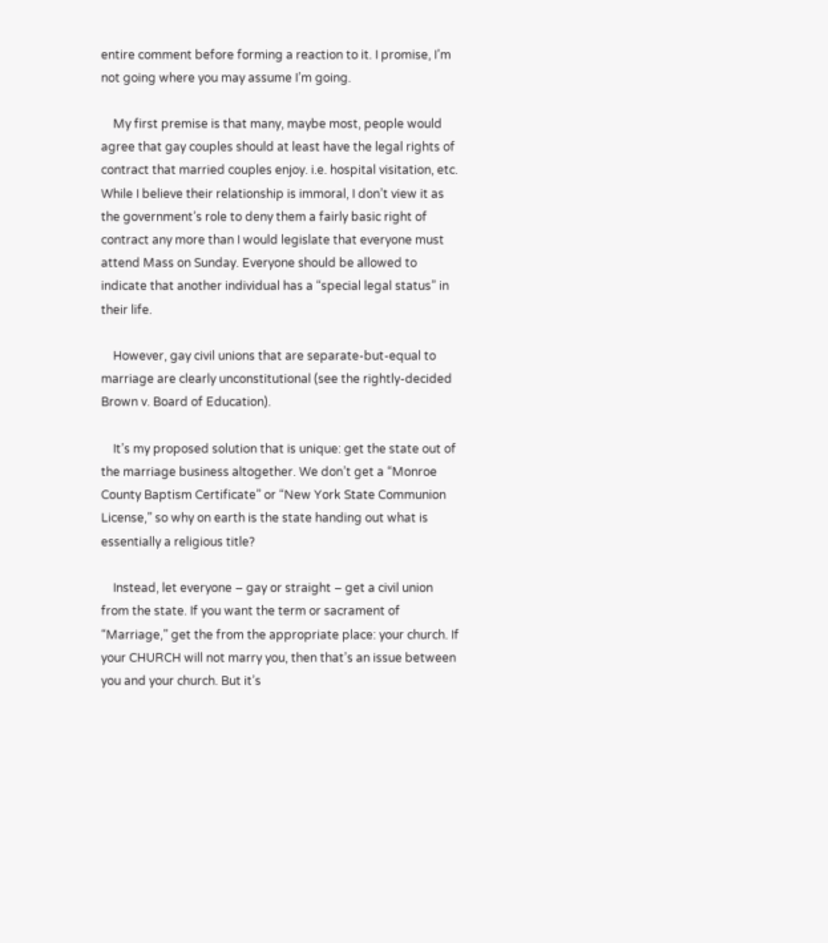entire comment before forming a reaction to it. I promise, I’m not going where you may assume I’m going.

    My first premise is that many, maybe most, people would agree that gay couples should at least have the legal rights of contract that married couples enjoy. i.e. hospital visitation, etc. While I believe their relationship is immoral, I don’t view it as the government’s role to deny them a fairly basic right of contract any more than I would legislate that everyone must attend Mass on Sunday. Everyone should be allowed to indicate that another individual has a “special legal status” in their life.

    However, gay civil unions that are separate-but-equal to marriage are clearly unconstitutional (see the rightly-decided Brown v. Board of Education).

    It’s my proposed solution that is unique: get the state out of the marriage business altogether. We don’t get a “Monroe County Baptism Certificate” or “New York State Communion License,” so why on earth is the state handing out what is essentially a religious title?

    Instead, let everyone – gay or straight – get a civil union from the state. If you want the term or sacrament of “Marriage,” get the from the appropriate place: your church. If your CHURCH will not marry you, then that’s an issue between you and your church. But it’s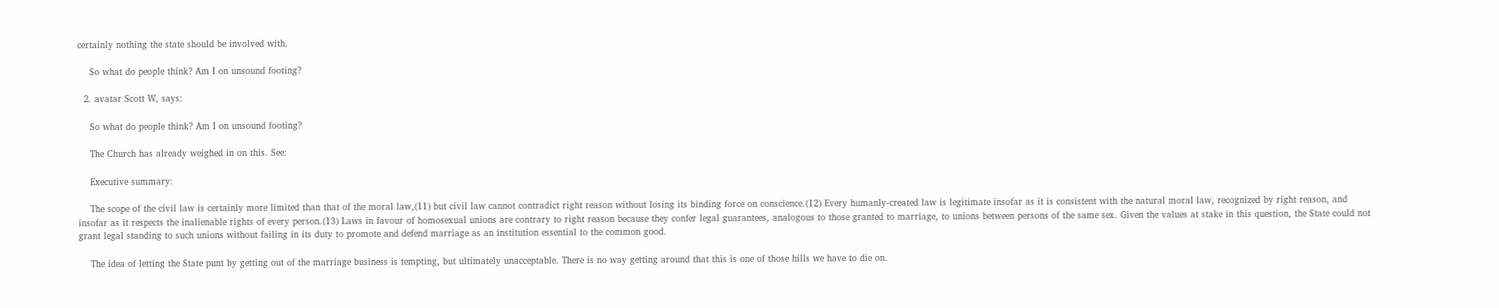certainly nothing the state should be involved with.

    So what do people think? Am I on unsound footing?

  2. avatar Scott W, says:

    So what do people think? Am I on unsound footing?

    The Church has already weighed in on this. See:

    Executive summary:

    The scope of the civil law is certainly more limited than that of the moral law,(11) but civil law cannot contradict right reason without losing its binding force on conscience.(12) Every humanly-created law is legitimate insofar as it is consistent with the natural moral law, recognized by right reason, and insofar as it respects the inalienable rights of every person.(13) Laws in favour of homosexual unions are contrary to right reason because they confer legal guarantees, analogous to those granted to marriage, to unions between persons of the same sex. Given the values at stake in this question, the State could not grant legal standing to such unions without failing in its duty to promote and defend marriage as an institution essential to the common good.

    The idea of letting the State punt by getting out of the marriage business is tempting, but ultimately unacceptable. There is no way getting around that this is one of those hills we have to die on.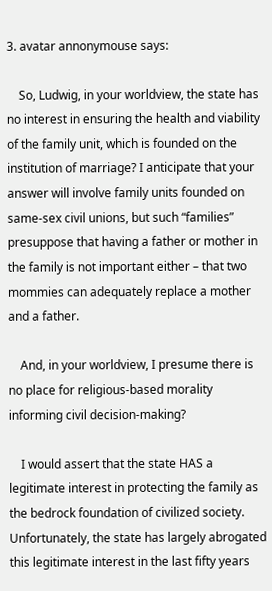3. avatar annonymouse says:

    So, Ludwig, in your worldview, the state has no interest in ensuring the health and viability of the family unit, which is founded on the institution of marriage? I anticipate that your answer will involve family units founded on same-sex civil unions, but such “families” presuppose that having a father or mother in the family is not important either – that two mommies can adequately replace a mother and a father.

    And, in your worldview, I presume there is no place for religious-based morality informing civil decision-making?

    I would assert that the state HAS a legitimate interest in protecting the family as the bedrock foundation of civilized society. Unfortunately, the state has largely abrogated this legitimate interest in the last fifty years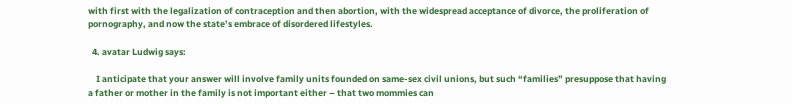with first with the legalization of contraception and then abortion, with the widespread acceptance of divorce, the proliferation of pornography, and now the state’s embrace of disordered lifestyles.

  4. avatar Ludwig says:

    I anticipate that your answer will involve family units founded on same-sex civil unions, but such “families” presuppose that having a father or mother in the family is not important either – that two mommies can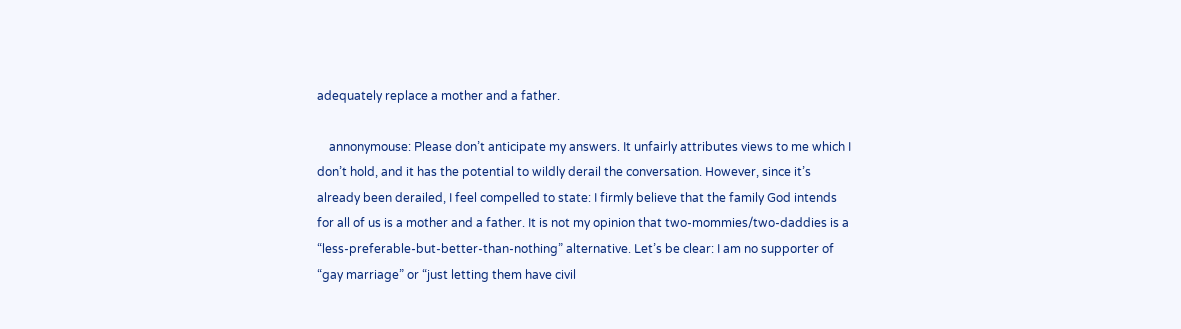adequately replace a mother and a father.

    annonymouse: Please don’t anticipate my answers. It unfairly attributes views to me which I don’t hold, and it has the potential to wildly derail the conversation. However, since it’s already been derailed, I feel compelled to state: I firmly believe that the family God intends for all of us is a mother and a father. It is not my opinion that two-mommies/two-daddies is a “less-preferable-but-better-than-nothing” alternative. Let’s be clear: I am no supporter of “gay marriage” or “just letting them have civil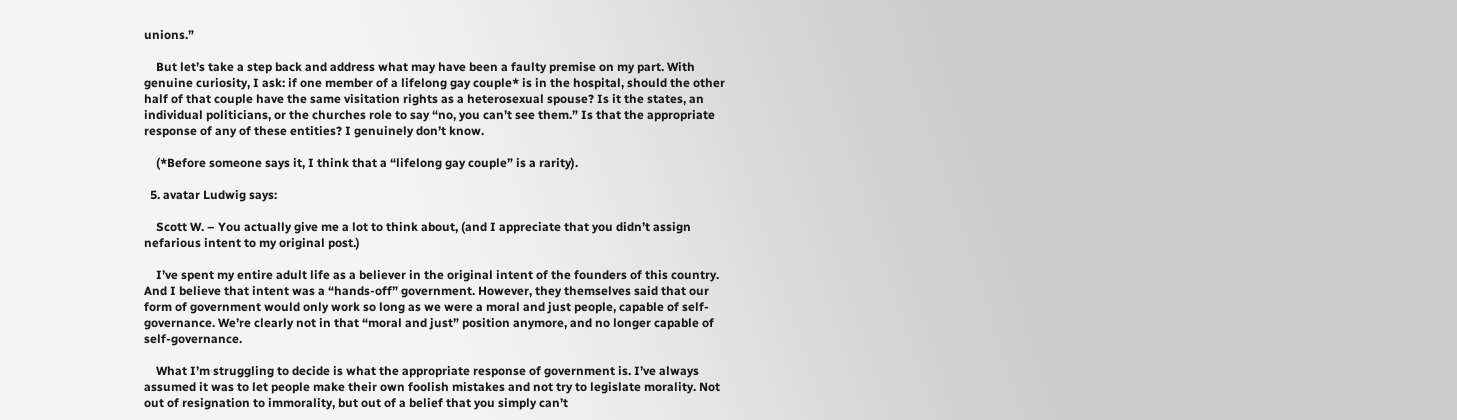unions.”

    But let’s take a step back and address what may have been a faulty premise on my part. With genuine curiosity, I ask: if one member of a lifelong gay couple* is in the hospital, should the other half of that couple have the same visitation rights as a heterosexual spouse? Is it the states, an individual politicians, or the churches role to say “no, you can’t see them.” Is that the appropriate response of any of these entities? I genuinely don’t know.

    (*Before someone says it, I think that a “lifelong gay couple” is a rarity).

  5. avatar Ludwig says:

    Scott W. – You actually give me a lot to think about, (and I appreciate that you didn’t assign nefarious intent to my original post.)

    I’ve spent my entire adult life as a believer in the original intent of the founders of this country. And I believe that intent was a “hands-off” government. However, they themselves said that our form of government would only work so long as we were a moral and just people, capable of self-governance. We’re clearly not in that “moral and just” position anymore, and no longer capable of self-governance.

    What I’m struggling to decide is what the appropriate response of government is. I’ve always assumed it was to let people make their own foolish mistakes and not try to legislate morality. Not out of resignation to immorality, but out of a belief that you simply can’t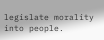legislate morality into people.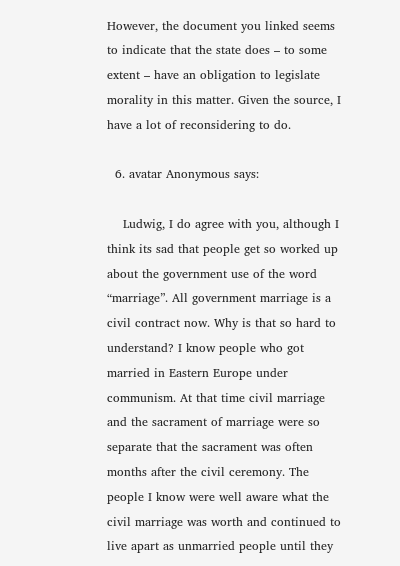However, the document you linked seems to indicate that the state does – to some extent – have an obligation to legislate morality in this matter. Given the source, I have a lot of reconsidering to do.

  6. avatar Anonymous says:

    Ludwig, I do agree with you, although I think its sad that people get so worked up about the government use of the word “marriage”. All government marriage is a civil contract now. Why is that so hard to understand? I know people who got married in Eastern Europe under communism. At that time civil marriage and the sacrament of marriage were so separate that the sacrament was often months after the civil ceremony. The people I know were well aware what the civil marriage was worth and continued to live apart as unmarried people until they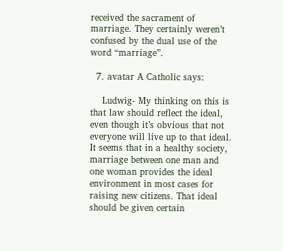received the sacrament of marriage. They certainly weren’t confused by the dual use of the word “marriage”.

  7. avatar A Catholic says:

    Ludwig- My thinking on this is that law should reflect the ideal, even though it’s obvious that not everyone will live up to that ideal. It seems that in a healthy society, marriage between one man and one woman provides the ideal environment in most cases for raising new citizens. That ideal should be given certain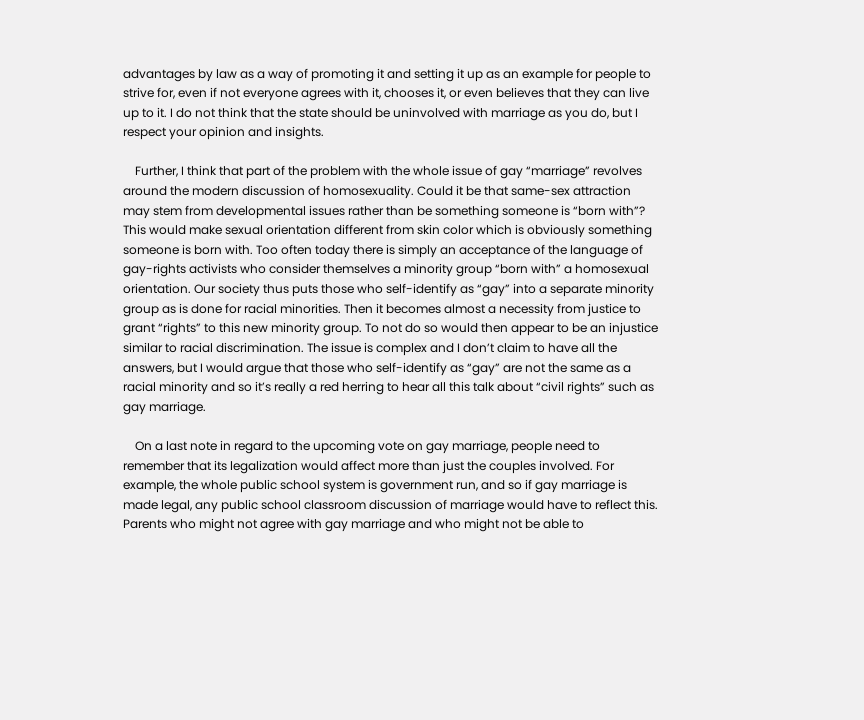advantages by law as a way of promoting it and setting it up as an example for people to strive for, even if not everyone agrees with it, chooses it, or even believes that they can live up to it. I do not think that the state should be uninvolved with marriage as you do, but I respect your opinion and insights.

    Further, I think that part of the problem with the whole issue of gay “marriage” revolves around the modern discussion of homosexuality. Could it be that same-sex attraction may stem from developmental issues rather than be something someone is “born with”? This would make sexual orientation different from skin color which is obviously something someone is born with. Too often today there is simply an acceptance of the language of gay-rights activists who consider themselves a minority group “born with” a homosexual orientation. Our society thus puts those who self-identify as “gay” into a separate minority group as is done for racial minorities. Then it becomes almost a necessity from justice to grant “rights” to this new minority group. To not do so would then appear to be an injustice similar to racial discrimination. The issue is complex and I don’t claim to have all the answers, but I would argue that those who self-identify as “gay” are not the same as a racial minority and so it’s really a red herring to hear all this talk about “civil rights” such as gay marriage.

    On a last note in regard to the upcoming vote on gay marriage, people need to remember that its legalization would affect more than just the couples involved. For example, the whole public school system is government run, and so if gay marriage is made legal, any public school classroom discussion of marriage would have to reflect this. Parents who might not agree with gay marriage and who might not be able to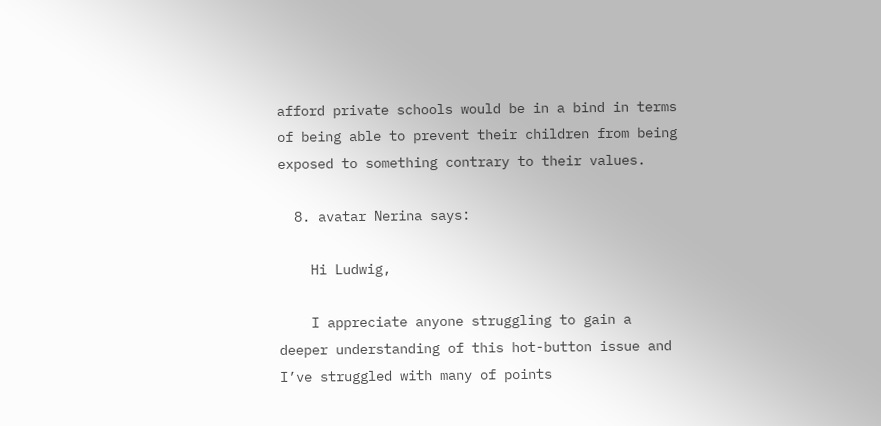afford private schools would be in a bind in terms of being able to prevent their children from being exposed to something contrary to their values.

  8. avatar Nerina says:

    Hi Ludwig,

    I appreciate anyone struggling to gain a deeper understanding of this hot-button issue and I’ve struggled with many of points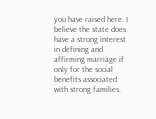you have raised here. I believe the state does have a strong interest in defining and affirming marriage if only for the social benefits associated with strong families.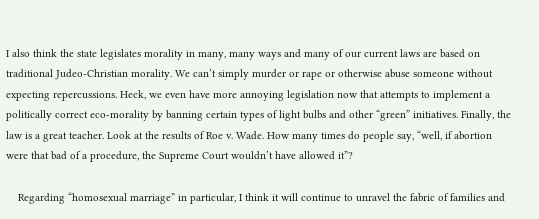I also think the state legislates morality in many, many ways and many of our current laws are based on traditional Judeo-Christian morality. We can’t simply murder or rape or otherwise abuse someone without expecting repercussions. Heck, we even have more annoying legislation now that attempts to implement a politically correct eco-morality by banning certain types of light bulbs and other “green” initiatives. Finally, the law is a great teacher. Look at the results of Roe v. Wade. How many times do people say, “well, if abortion were that bad of a procedure, the Supreme Court wouldn’t have allowed it”?

    Regarding “homosexual marriage” in particular, I think it will continue to unravel the fabric of families and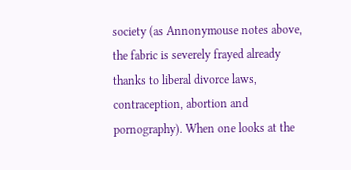society (as Annonymouse notes above, the fabric is severely frayed already thanks to liberal divorce laws, contraception, abortion and pornography). When one looks at the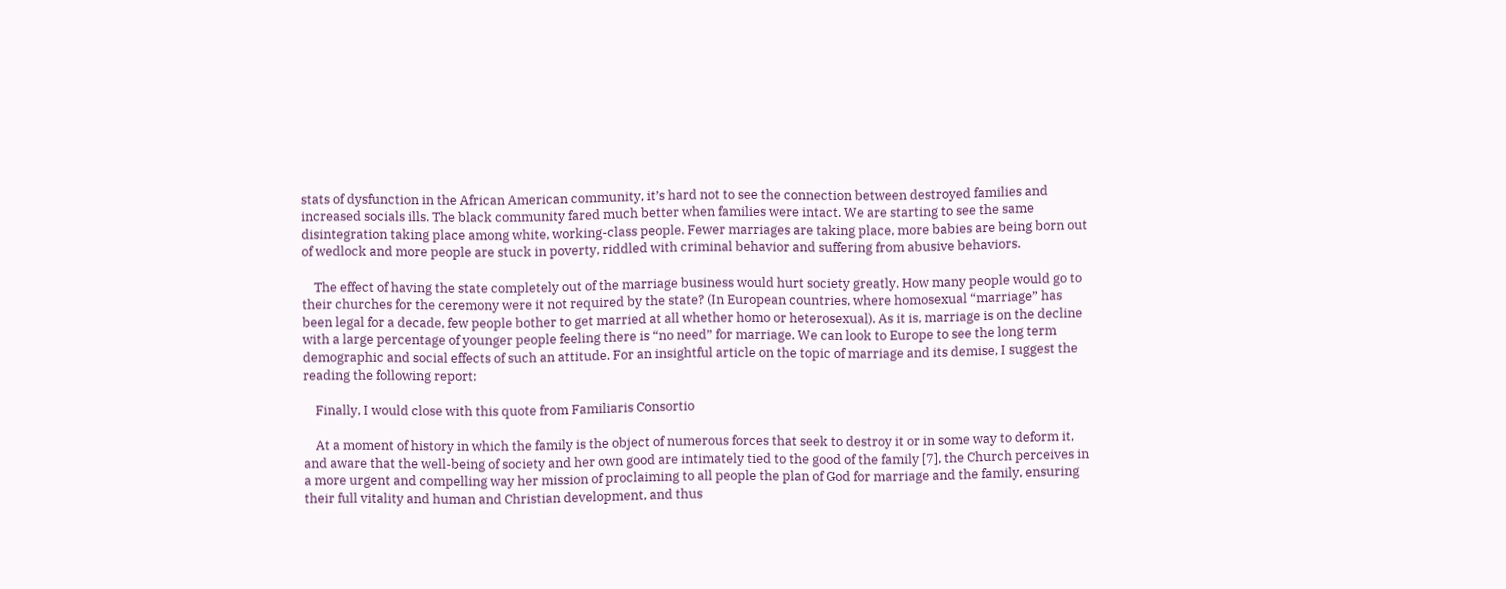stats of dysfunction in the African American community, it’s hard not to see the connection between destroyed families and increased socials ills. The black community fared much better when families were intact. We are starting to see the same disintegration taking place among white, working-class people. Fewer marriages are taking place, more babies are being born out of wedlock and more people are stuck in poverty, riddled with criminal behavior and suffering from abusive behaviors.

    The effect of having the state completely out of the marriage business would hurt society greatly. How many people would go to their churches for the ceremony were it not required by the state? (In European countries, where homosexual “marriage” has been legal for a decade, few people bother to get married at all whether homo or heterosexual). As it is, marriage is on the decline with a large percentage of younger people feeling there is “no need” for marriage. We can look to Europe to see the long term demographic and social effects of such an attitude. For an insightful article on the topic of marriage and its demise, I suggest the reading the following report:

    Finally, I would close with this quote from Familiaris Consortio

    At a moment of history in which the family is the object of numerous forces that seek to destroy it or in some way to deform it, and aware that the well-being of society and her own good are intimately tied to the good of the family [7], the Church perceives in a more urgent and compelling way her mission of proclaiming to all people the plan of God for marriage and the family, ensuring their full vitality and human and Christian development, and thus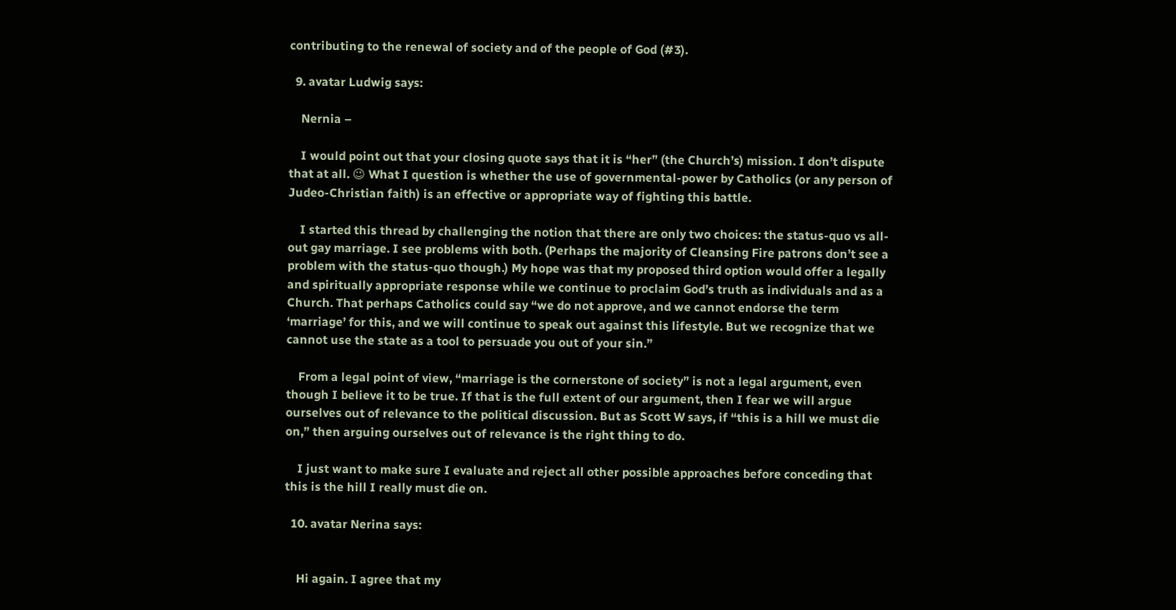contributing to the renewal of society and of the people of God (#3).

  9. avatar Ludwig says:

    Nernia –

    I would point out that your closing quote says that it is “her” (the Church’s) mission. I don’t dispute that at all. 😉 What I question is whether the use of governmental-power by Catholics (or any person of Judeo-Christian faith) is an effective or appropriate way of fighting this battle.

    I started this thread by challenging the notion that there are only two choices: the status-quo vs all-out gay marriage. I see problems with both. (Perhaps the majority of Cleansing Fire patrons don’t see a problem with the status-quo though.) My hope was that my proposed third option would offer a legally and spiritually appropriate response while we continue to proclaim God’s truth as individuals and as a Church. That perhaps Catholics could say “we do not approve, and we cannot endorse the term ‘marriage’ for this, and we will continue to speak out against this lifestyle. But we recognize that we cannot use the state as a tool to persuade you out of your sin.”

    From a legal point of view, “marriage is the cornerstone of society” is not a legal argument, even though I believe it to be true. If that is the full extent of our argument, then I fear we will argue ourselves out of relevance to the political discussion. But as Scott W says, if “this is a hill we must die on,” then arguing ourselves out of relevance is the right thing to do.

    I just want to make sure I evaluate and reject all other possible approaches before conceding that this is the hill I really must die on.

  10. avatar Nerina says:


    Hi again. I agree that my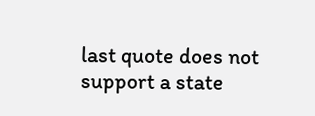last quote does not support a state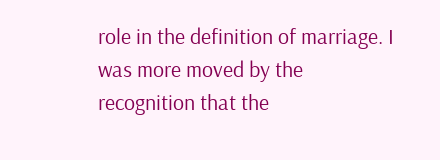role in the definition of marriage. I was more moved by the recognition that the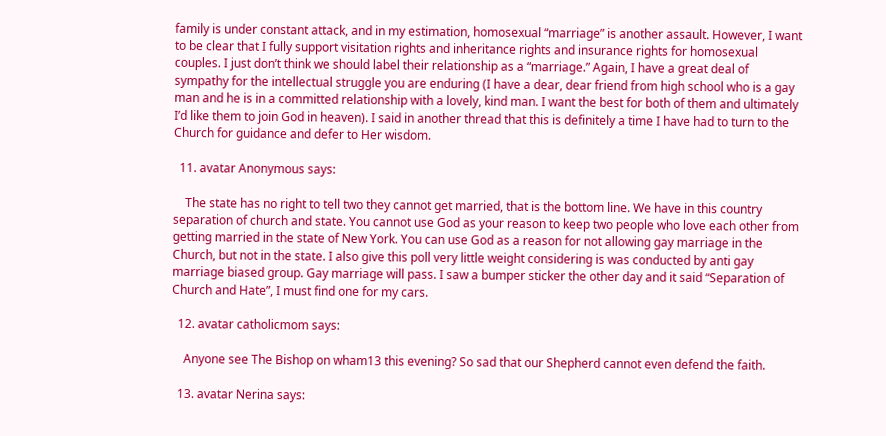family is under constant attack, and in my estimation, homosexual “marriage” is another assault. However, I want to be clear that I fully support visitation rights and inheritance rights and insurance rights for homosexual couples. I just don’t think we should label their relationship as a “marriage.” Again, I have a great deal of sympathy for the intellectual struggle you are enduring (I have a dear, dear friend from high school who is a gay man and he is in a committed relationship with a lovely, kind man. I want the best for both of them and ultimately I’d like them to join God in heaven). I said in another thread that this is definitely a time I have had to turn to the Church for guidance and defer to Her wisdom.

  11. avatar Anonymous says:

    The state has no right to tell two they cannot get married, that is the bottom line. We have in this country separation of church and state. You cannot use God as your reason to keep two people who love each other from getting married in the state of New York. You can use God as a reason for not allowing gay marriage in the Church, but not in the state. I also give this poll very little weight considering is was conducted by anti gay marriage biased group. Gay marriage will pass. I saw a bumper sticker the other day and it said “Separation of Church and Hate”, I must find one for my cars.

  12. avatar catholicmom says:

    Anyone see The Bishop on wham13 this evening? So sad that our Shepherd cannot even defend the faith.

  13. avatar Nerina says: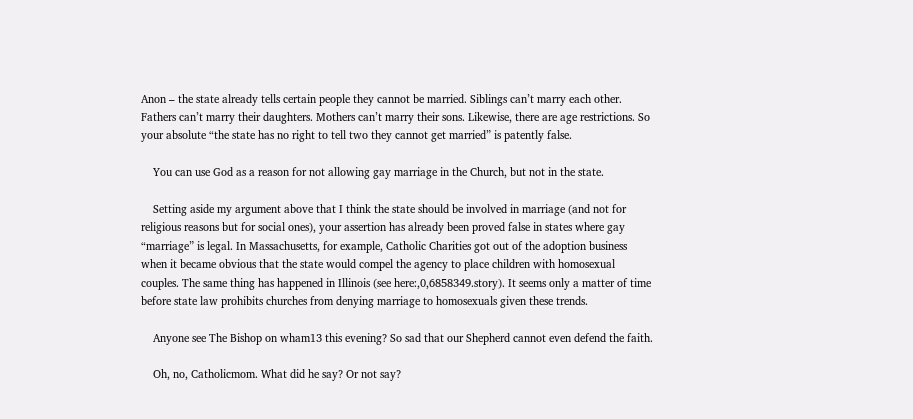Anon – the state already tells certain people they cannot be married. Siblings can’t marry each other. Fathers can’t marry their daughters. Mothers can’t marry their sons. Likewise, there are age restrictions. So your absolute “the state has no right to tell two they cannot get married” is patently false.

    You can use God as a reason for not allowing gay marriage in the Church, but not in the state.

    Setting aside my argument above that I think the state should be involved in marriage (and not for religious reasons but for social ones), your assertion has already been proved false in states where gay “marriage” is legal. In Massachusetts, for example, Catholic Charities got out of the adoption business when it became obvious that the state would compel the agency to place children with homosexual couples. The same thing has happened in Illinois (see here:,0,6858349.story). It seems only a matter of time before state law prohibits churches from denying marriage to homosexuals given these trends.

    Anyone see The Bishop on wham13 this evening? So sad that our Shepherd cannot even defend the faith.

    Oh, no, Catholicmom. What did he say? Or not say?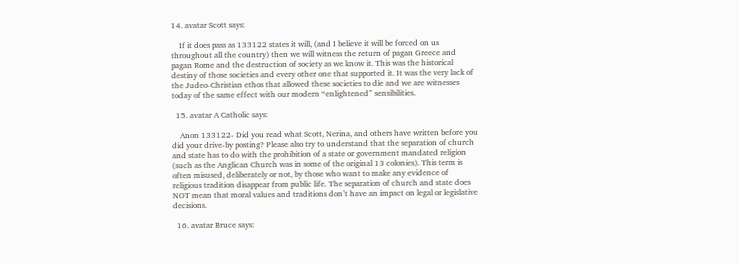14. avatar Scott says:

    If it does pass as 133122 states it will, (and I believe it will be forced on us throughout all the country) then we will witness the return of pagan Greece and pagan Rome and the destruction of society as we know it. This was the historical destiny of those societies and every other one that supported it. It was the very lack of the Judeo-Christian ethos that allowed these societies to die and we are witnesses today of the same effect with our modern “enlightened” sensibilities.

  15. avatar A Catholic says:

    Anon 133122- Did you read what Scott, Nerina, and others have written before you did your drive-by posting? Please also try to understand that the separation of church and state has to do with the prohibition of a state or government mandated religion (such as the Anglican Church was in some of the original 13 colonies). This term is often misused, deliberately or not, by those who want to make any evidence of religious tradition disappear from public life. The separation of church and state does NOT mean that moral values and traditions don’t have an impact on legal or legislative decisions.

  16. avatar Bruce says: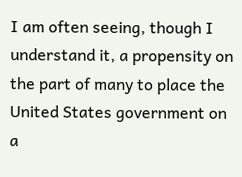I am often seeing, though I understand it, a propensity on the part of many to place the United States government on a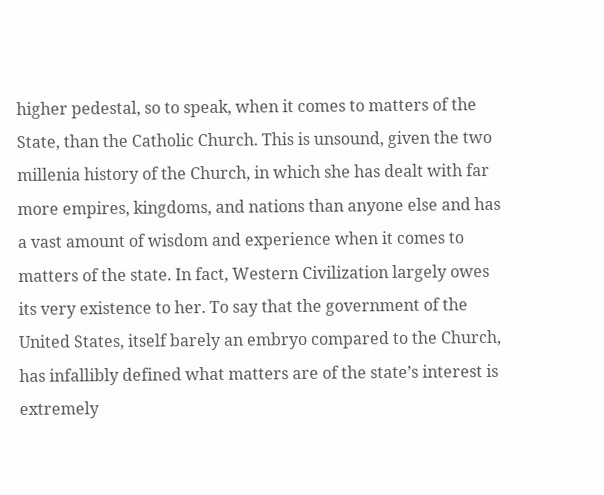higher pedestal, so to speak, when it comes to matters of the State, than the Catholic Church. This is unsound, given the two millenia history of the Church, in which she has dealt with far more empires, kingdoms, and nations than anyone else and has a vast amount of wisdom and experience when it comes to matters of the state. In fact, Western Civilization largely owes its very existence to her. To say that the government of the United States, itself barely an embryo compared to the Church, has infallibly defined what matters are of the state’s interest is extremely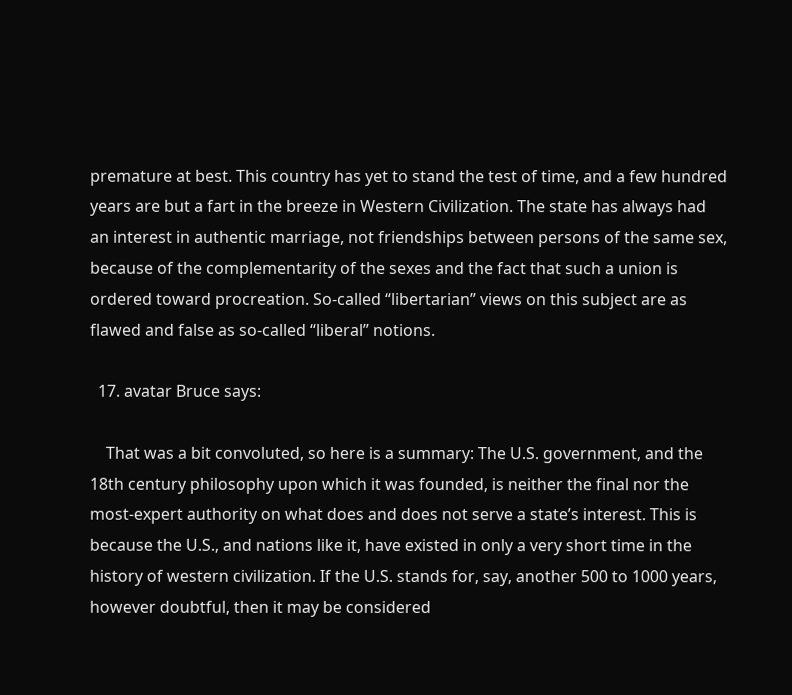premature at best. This country has yet to stand the test of time, and a few hundred years are but a fart in the breeze in Western Civilization. The state has always had an interest in authentic marriage, not friendships between persons of the same sex, because of the complementarity of the sexes and the fact that such a union is ordered toward procreation. So-called “libertarian” views on this subject are as flawed and false as so-called “liberal” notions.

  17. avatar Bruce says:

    That was a bit convoluted, so here is a summary: The U.S. government, and the 18th century philosophy upon which it was founded, is neither the final nor the most-expert authority on what does and does not serve a state’s interest. This is because the U.S., and nations like it, have existed in only a very short time in the history of western civilization. If the U.S. stands for, say, another 500 to 1000 years, however doubtful, then it may be considered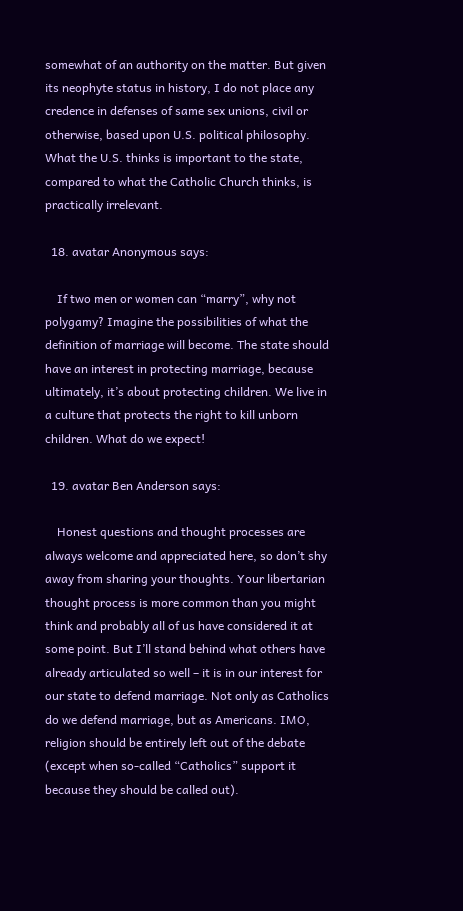somewhat of an authority on the matter. But given its neophyte status in history, I do not place any credence in defenses of same sex unions, civil or otherwise, based upon U.S. political philosophy. What the U.S. thinks is important to the state, compared to what the Catholic Church thinks, is practically irrelevant.

  18. avatar Anonymous says:

    If two men or women can “marry”, why not polygamy? Imagine the possibilities of what the definition of marriage will become. The state should have an interest in protecting marriage, because ultimately, it’s about protecting children. We live in a culture that protects the right to kill unborn children. What do we expect!

  19. avatar Ben Anderson says:

    Honest questions and thought processes are always welcome and appreciated here, so don’t shy away from sharing your thoughts. Your libertarian thought process is more common than you might think and probably all of us have considered it at some point. But I’ll stand behind what others have already articulated so well – it is in our interest for our state to defend marriage. Not only as Catholics do we defend marriage, but as Americans. IMO, religion should be entirely left out of the debate (except when so-called “Catholics” support it because they should be called out).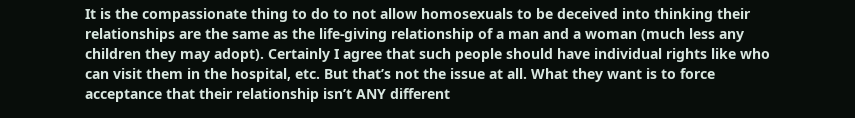It is the compassionate thing to do to not allow homosexuals to be deceived into thinking their relationships are the same as the life-giving relationship of a man and a woman (much less any children they may adopt). Certainly I agree that such people should have individual rights like who can visit them in the hospital, etc. But that’s not the issue at all. What they want is to force acceptance that their relationship isn’t ANY different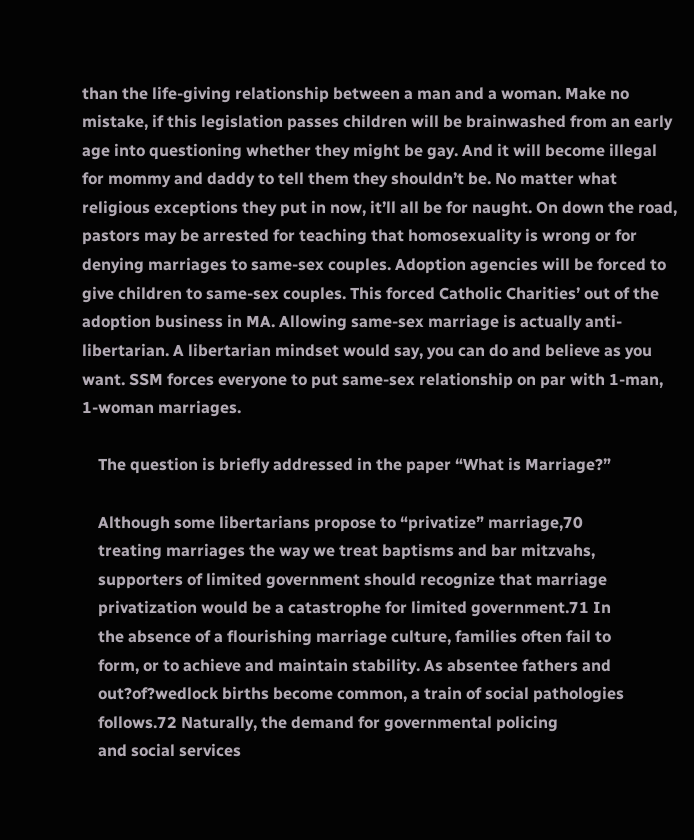than the life-giving relationship between a man and a woman. Make no mistake, if this legislation passes children will be brainwashed from an early age into questioning whether they might be gay. And it will become illegal for mommy and daddy to tell them they shouldn’t be. No matter what religious exceptions they put in now, it’ll all be for naught. On down the road, pastors may be arrested for teaching that homosexuality is wrong or for denying marriages to same-sex couples. Adoption agencies will be forced to give children to same-sex couples. This forced Catholic Charities’ out of the adoption business in MA. Allowing same-sex marriage is actually anti-libertarian. A libertarian mindset would say, you can do and believe as you want. SSM forces everyone to put same-sex relationship on par with 1-man, 1-woman marriages.

    The question is briefly addressed in the paper “What is Marriage?”

    Although some libertarians propose to “privatize” marriage,70
    treating marriages the way we treat baptisms and bar mitzvahs,
    supporters of limited government should recognize that marriage
    privatization would be a catastrophe for limited government.71 In
    the absence of a flourishing marriage culture, families often fail to
    form, or to achieve and maintain stability. As absentee fathers and
    out?of?wedlock births become common, a train of social pathologies
    follows.72 Naturally, the demand for governmental policing
    and social services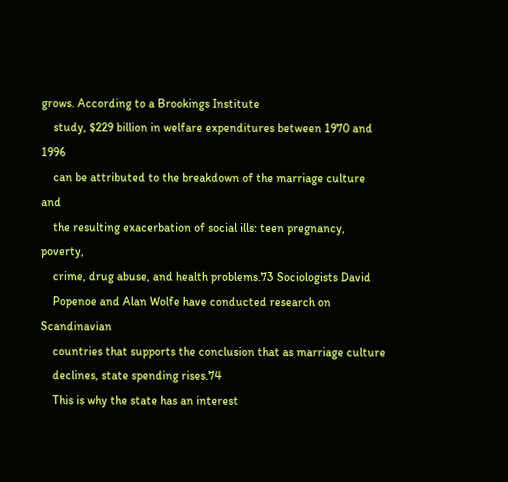grows. According to a Brookings Institute
    study, $229 billion in welfare expenditures between 1970 and 1996
    can be attributed to the breakdown of the marriage culture and
    the resulting exacerbation of social ills: teen pregnancy, poverty,
    crime, drug abuse, and health problems.73 Sociologists David
    Popenoe and Alan Wolfe have conducted research on Scandinavian
    countries that supports the conclusion that as marriage culture
    declines, state spending rises.74
    This is why the state has an interest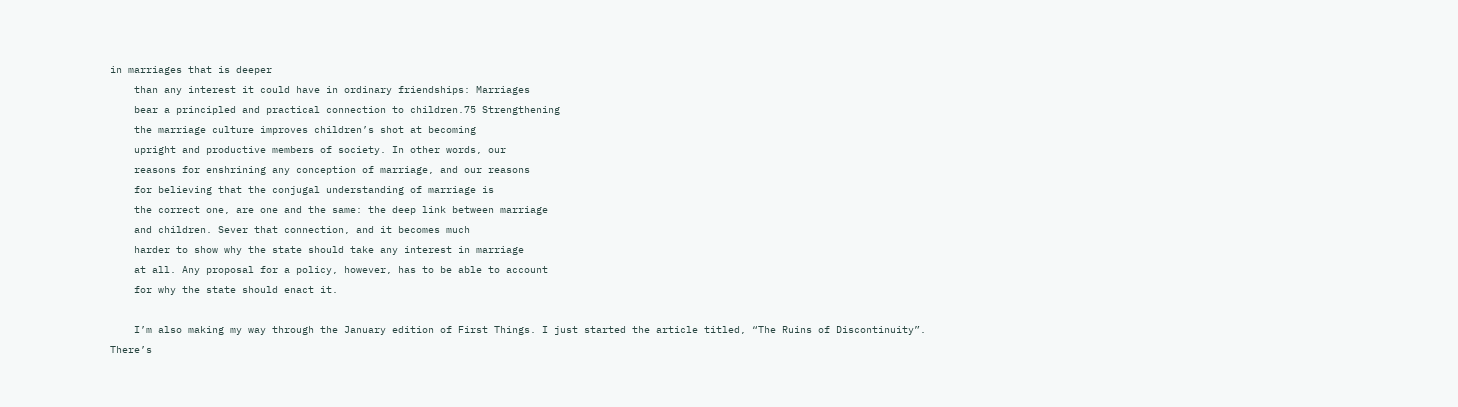in marriages that is deeper
    than any interest it could have in ordinary friendships: Marriages
    bear a principled and practical connection to children.75 Strengthening
    the marriage culture improves children’s shot at becoming
    upright and productive members of society. In other words, our
    reasons for enshrining any conception of marriage, and our reasons
    for believing that the conjugal understanding of marriage is
    the correct one, are one and the same: the deep link between marriage
    and children. Sever that connection, and it becomes much
    harder to show why the state should take any interest in marriage
    at all. Any proposal for a policy, however, has to be able to account
    for why the state should enact it.

    I’m also making my way through the January edition of First Things. I just started the article titled, “The Ruins of Discontinuity”. There’s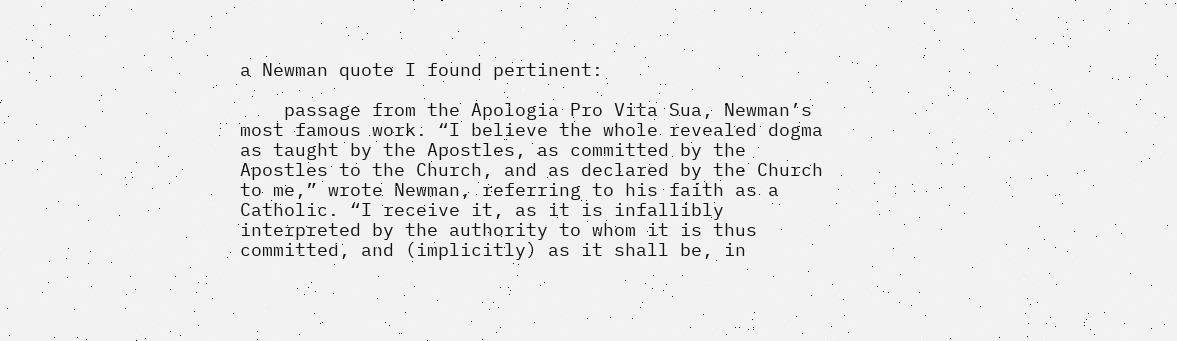a Newman quote I found pertinent:

    passage from the Apologia Pro Vita Sua, Newman’s most famous work. “I believe the whole revealed dogma as taught by the Apostles, as committed by the Apostles to the Church, and as declared by the Church to me,” wrote Newman, referring to his faith as a Catholic. “I receive it, as it is infallibly interpreted by the authority to whom it is thus committed, and (implicitly) as it shall be, in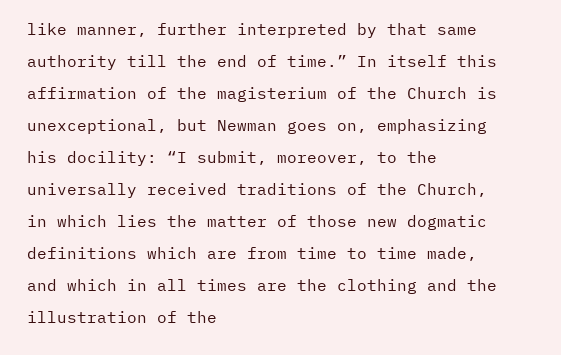like manner, further interpreted by that same authority till the end of time.” In itself this affirmation of the magisterium of the Church is unexceptional, but Newman goes on, emphasizing his docility: “I submit, moreover, to the universally received traditions of the Church, in which lies the matter of those new dogmatic definitions which are from time to time made, and which in all times are the clothing and the illustration of the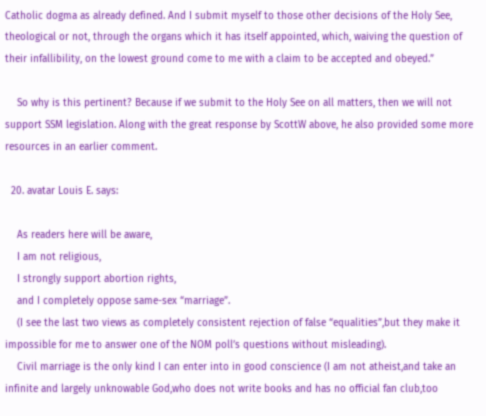Catholic dogma as already defined. And I submit myself to those other decisions of the Holy See, theological or not, through the organs which it has itself appointed, which, waiving the question of their infallibility, on the lowest ground come to me with a claim to be accepted and obeyed.”

    So why is this pertinent? Because if we submit to the Holy See on all matters, then we will not support SSM legislation. Along with the great response by ScottW above, he also provided some more resources in an earlier comment.

  20. avatar Louis E. says:

    As readers here will be aware,
    I am not religious,
    I strongly support abortion rights,
    and I completely oppose same-sex “marriage”.
    (I see the last two views as completely consistent rejection of false “equalities”,but they make it impossible for me to answer one of the NOM poll’s questions without misleading).
    Civil marriage is the only kind I can enter into in good conscience (I am not atheist,and take an infinite and largely unknowable God,who does not write books and has no official fan club,too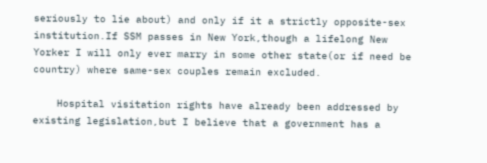seriously to lie about) and only if it a strictly opposite-sex institution.If SSM passes in New York,though a lifelong New Yorker I will only ever marry in some other state(or if need be country) where same-sex couples remain excluded.

    Hospital visitation rights have already been addressed by existing legislation,but I believe that a government has a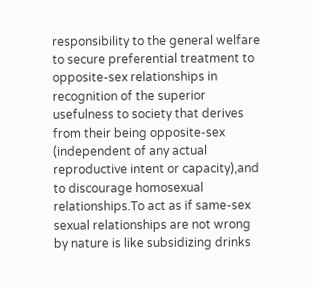responsibility to the general welfare to secure preferential treatment to opposite-sex relationships in recognition of the superior usefulness to society that derives from their being opposite-sex (independent of any actual reproductive intent or capacity),and to discourage homosexual relationships.To act as if same-sex sexual relationships are not wrong by nature is like subsidizing drinks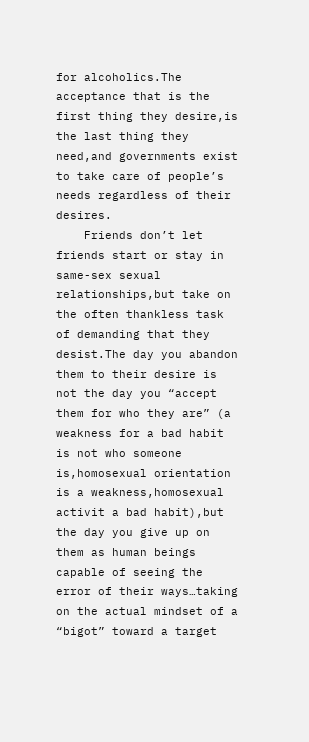for alcoholics.The acceptance that is the first thing they desire,is the last thing they need,and governments exist to take care of people’s needs regardless of their desires.
    Friends don’t let friends start or stay in same-sex sexual relationships,but take on the often thankless task of demanding that they desist.The day you abandon them to their desire is not the day you “accept them for who they are” (a weakness for a bad habit is not who someone is,homosexual orientation is a weakness,homosexual activit a bad habit),but the day you give up on them as human beings capable of seeing the error of their ways…taking on the actual mindset of a “bigot” toward a target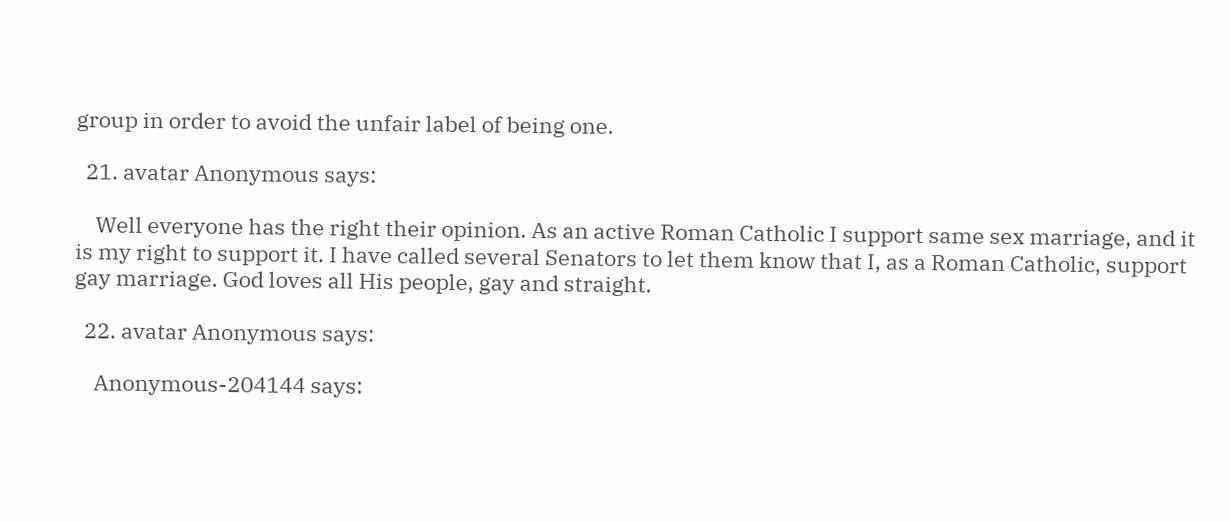group in order to avoid the unfair label of being one.

  21. avatar Anonymous says:

    Well everyone has the right their opinion. As an active Roman Catholic I support same sex marriage, and it is my right to support it. I have called several Senators to let them know that I, as a Roman Catholic, support gay marriage. God loves all His people, gay and straight.

  22. avatar Anonymous says:

    Anonymous-204144 says: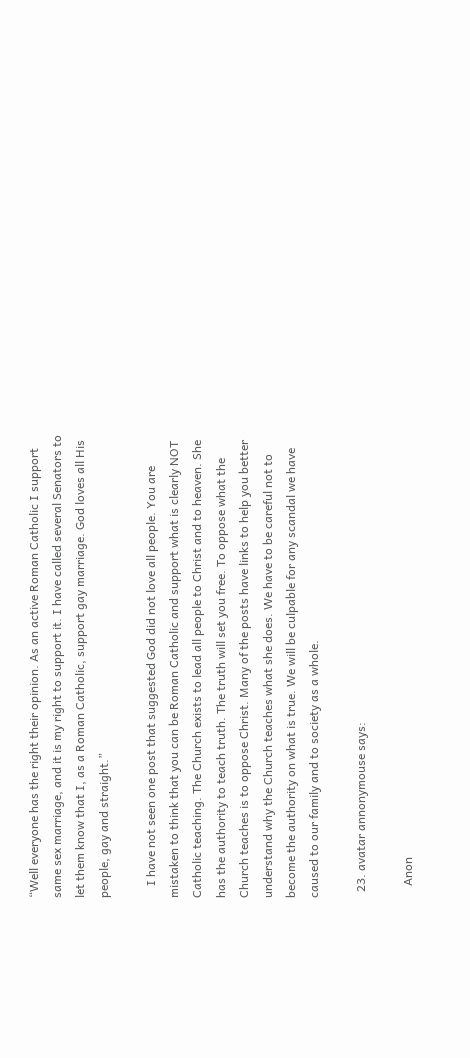“Well everyone has the right their opinion. As an active Roman Catholic I support same sex marriage, and it is my right to support it. I have called several Senators to let them know that I, as a Roman Catholic, support gay marriage. God loves all His people, gay and straight.”

    I have not seen one post that suggested God did not love all people. You are mistaken to think that you can be Roman Catholic and support what is clearly NOT Catholic teaching. The Church exists to lead all people to Christ and to heaven. She has the authority to teach truth. The truth will set you free. To oppose what the Church teaches is to oppose Christ. Many of the posts have links to help you better understand why the Church teaches what she does. We have to be careful not to become the authority on what is true. We will be culpable for any scandal we have caused to our family and to society as a whole.

  23. avatar annonymouse says:

    Anon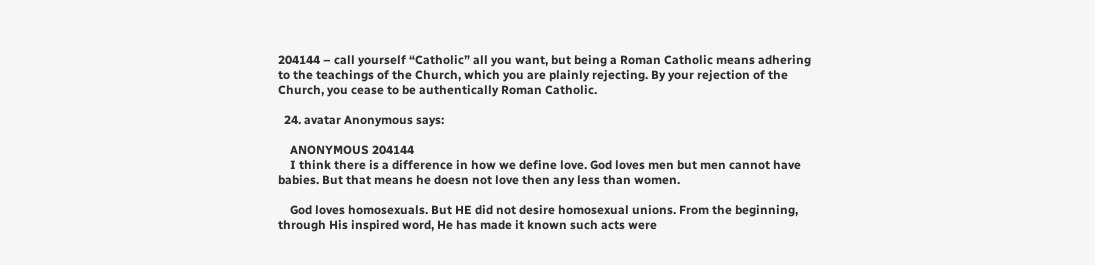204144 – call yourself “Catholic” all you want, but being a Roman Catholic means adhering to the teachings of the Church, which you are plainly rejecting. By your rejection of the Church, you cease to be authentically Roman Catholic.

  24. avatar Anonymous says:

    ANONYMOUS 204144
    I think there is a difference in how we define love. God loves men but men cannot have babies. But that means he doesn not love then any less than women.

    God loves homosexuals. But HE did not desire homosexual unions. From the beginning, through His inspired word, He has made it known such acts were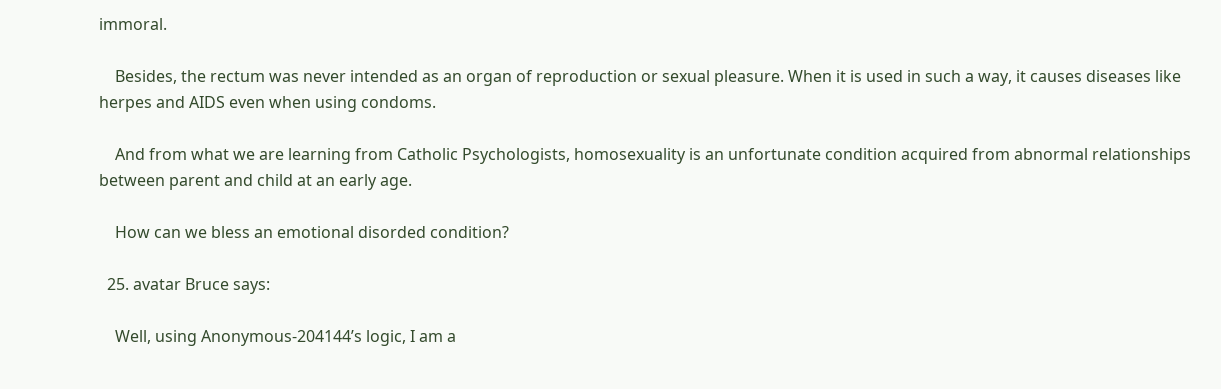immoral.

    Besides, the rectum was never intended as an organ of reproduction or sexual pleasure. When it is used in such a way, it causes diseases like herpes and AIDS even when using condoms.

    And from what we are learning from Catholic Psychologists, homosexuality is an unfortunate condition acquired from abnormal relationships between parent and child at an early age.

    How can we bless an emotional disorded condition?

  25. avatar Bruce says:

    Well, using Anonymous-204144’s logic, I am a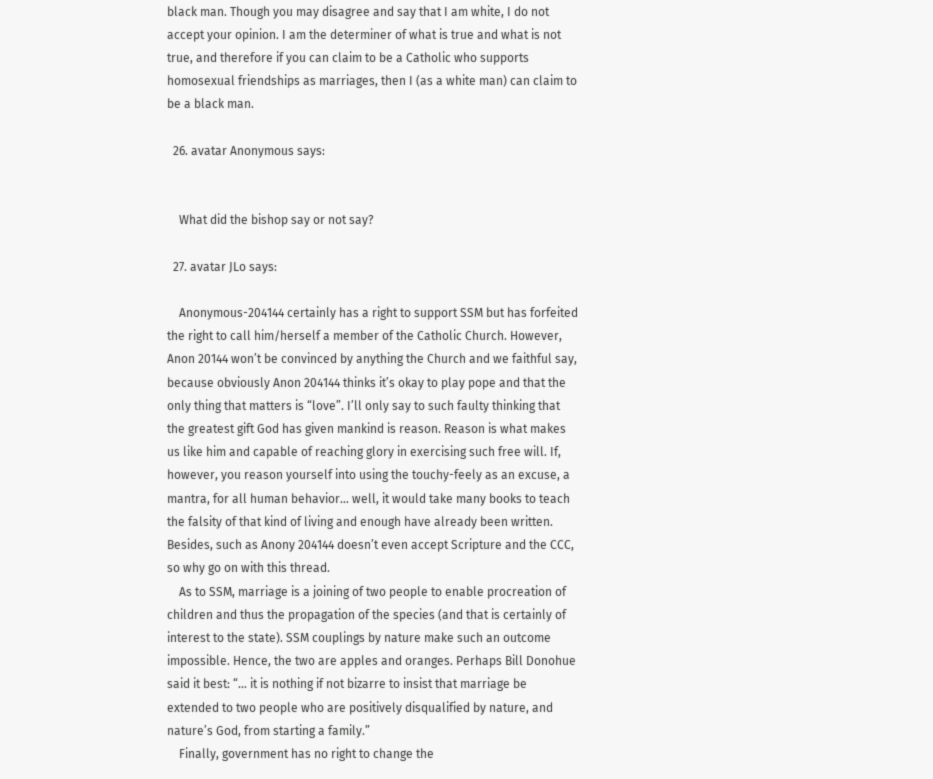black man. Though you may disagree and say that I am white, I do not accept your opinion. I am the determiner of what is true and what is not true, and therefore if you can claim to be a Catholic who supports homosexual friendships as marriages, then I (as a white man) can claim to be a black man.

  26. avatar Anonymous says:


    What did the bishop say or not say?

  27. avatar JLo says:

    Anonymous-204144 certainly has a right to support SSM but has forfeited the right to call him/herself a member of the Catholic Church. However, Anon 20144 won’t be convinced by anything the Church and we faithful say, because obviously Anon 204144 thinks it’s okay to play pope and that the only thing that matters is “love”. I’ll only say to such faulty thinking that the greatest gift God has given mankind is reason. Reason is what makes us like him and capable of reaching glory in exercising such free will. If, however, you reason yourself into using the touchy-feely as an excuse, a mantra, for all human behavior… well, it would take many books to teach the falsity of that kind of living and enough have already been written. Besides, such as Anony 204144 doesn’t even accept Scripture and the CCC, so why go on with this thread.
    As to SSM, marriage is a joining of two people to enable procreation of children and thus the propagation of the species (and that is certainly of interest to the state). SSM couplings by nature make such an outcome impossible. Hence, the two are apples and oranges. Perhaps Bill Donohue said it best: “… it is nothing if not bizarre to insist that marriage be extended to two people who are positively disqualified by nature, and nature’s God, from starting a family.”
    Finally, government has no right to change the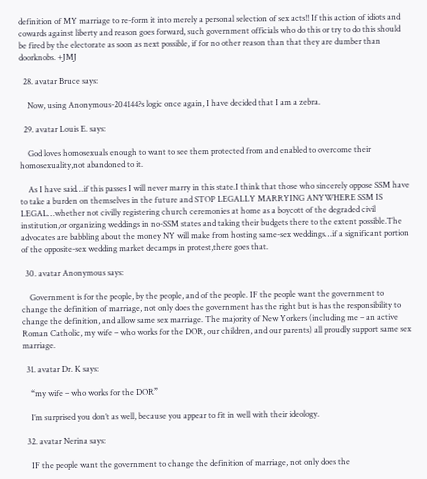definition of MY marriage to re-form it into merely a personal selection of sex acts!! If this action of idiots and cowards against liberty and reason goes forward, such government officials who do this or try to do this should be fired by the electorate as soon as next possible, if for no other reason than that they are dumber than doorknobs. +JMJ

  28. avatar Bruce says:

    Now, using Anonymous-204144?s logic once again, I have decided that I am a zebra.

  29. avatar Louis E. says:

    God loves homosexuals enough to want to see them protected from and enabled to overcome their homosexuality,not abandoned to it.

    As I have said…if this passes I will never marry in this state.I think that those who sincerely oppose SSM have to take a burden on themselves in the future and STOP LEGALLY MARRYING ANYWHERE SSM IS LEGAL…whether not civilly registering church ceremonies at home as a boycott of the degraded civil institution,or organizing weddings in no-SSM states and taking their budgets there to the extent possible.The advocates are babbling about the money NY will make from hosting same-sex weddings…if a significant portion of the opposite-sex wedding market decamps in protest,there goes that.

  30. avatar Anonymous says:

    Government is for the people, by the people, and of the people. IF the people want the government to change the definition of marriage, not only does the government has the right but is has the responsibility to change the definition, and allow same sex marriage. The majority of New Yorkers (including me – an active Roman Catholic, my wife – who works for the DOR, our children, and our parents) all proudly support same sex marriage.

  31. avatar Dr. K says:

    “my wife – who works for the DOR”

    I’m surprised you don’t as well, because you appear to fit in well with their ideology.

  32. avatar Nerina says:

    IF the people want the government to change the definition of marriage, not only does the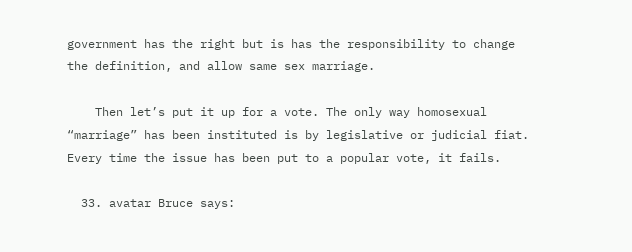government has the right but is has the responsibility to change the definition, and allow same sex marriage.

    Then let’s put it up for a vote. The only way homosexual “marriage” has been instituted is by legislative or judicial fiat. Every time the issue has been put to a popular vote, it fails.

  33. avatar Bruce says: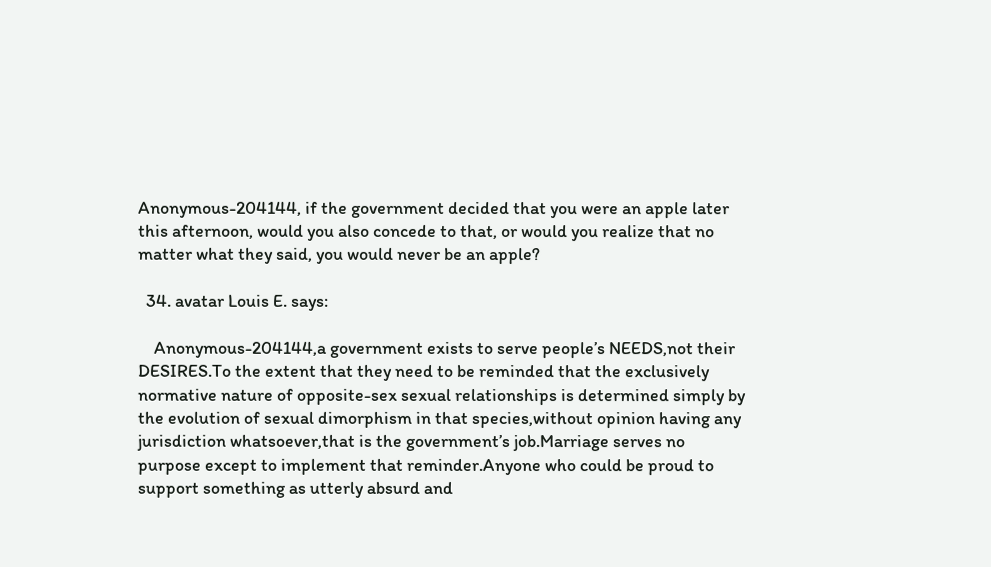Anonymous-204144, if the government decided that you were an apple later this afternoon, would you also concede to that, or would you realize that no matter what they said, you would never be an apple?

  34. avatar Louis E. says:

    Anonymous-204144,a government exists to serve people’s NEEDS,not their DESIRES.To the extent that they need to be reminded that the exclusively normative nature of opposite-sex sexual relationships is determined simply by the evolution of sexual dimorphism in that species,without opinion having any jurisdiction whatsoever,that is the government’s job.Marriage serves no purpose except to implement that reminder.Anyone who could be proud to support something as utterly absurd and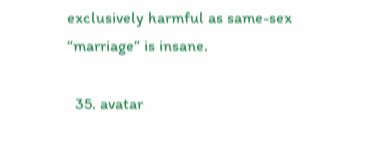exclusively harmful as same-sex “marriage” is insane.

  35. avatar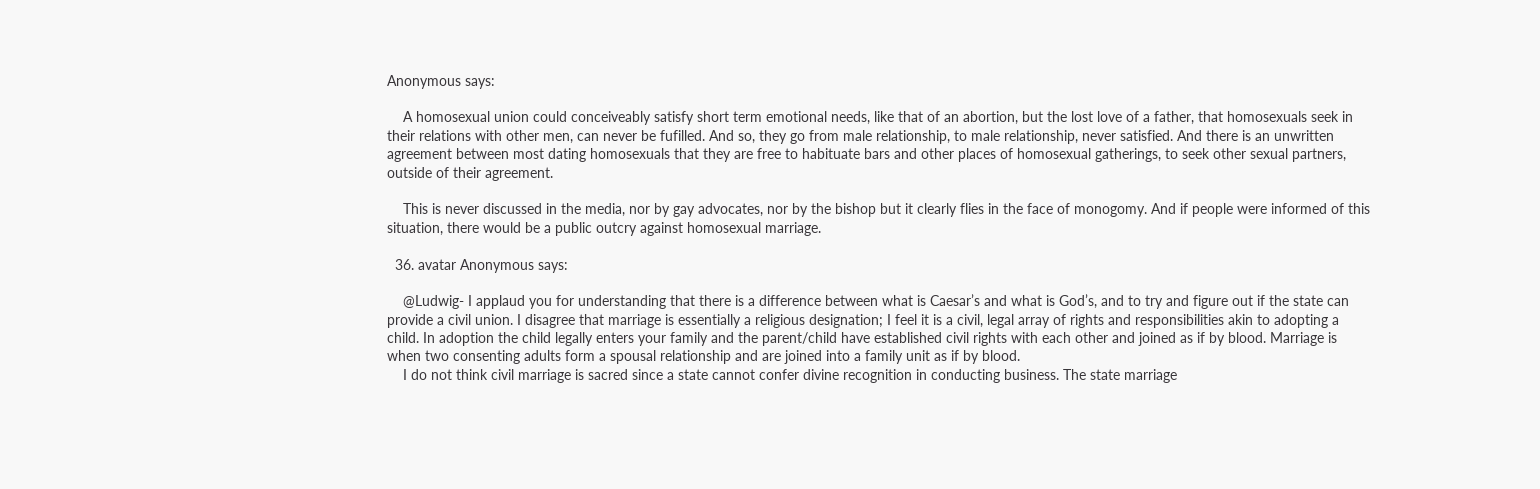Anonymous says:

    A homosexual union could conceiveably satisfy short term emotional needs, like that of an abortion, but the lost love of a father, that homosexuals seek in their relations with other men, can never be fufilled. And so, they go from male relationship, to male relationship, never satisfied. And there is an unwritten agreement between most dating homosexuals that they are free to habituate bars and other places of homosexual gatherings, to seek other sexual partners, outside of their agreement.

    This is never discussed in the media, nor by gay advocates, nor by the bishop but it clearly flies in the face of monogomy. And if people were informed of this situation, there would be a public outcry against homosexual marriage.

  36. avatar Anonymous says:

    @Ludwig- I applaud you for understanding that there is a difference between what is Caesar’s and what is God’s, and to try and figure out if the state can provide a civil union. I disagree that marriage is essentially a religious designation; I feel it is a civil, legal array of rights and responsibilities akin to adopting a child. In adoption the child legally enters your family and the parent/child have established civil rights with each other and joined as if by blood. Marriage is when two consenting adults form a spousal relationship and are joined into a family unit as if by blood.
    I do not think civil marriage is sacred since a state cannot confer divine recognition in conducting business. The state marriage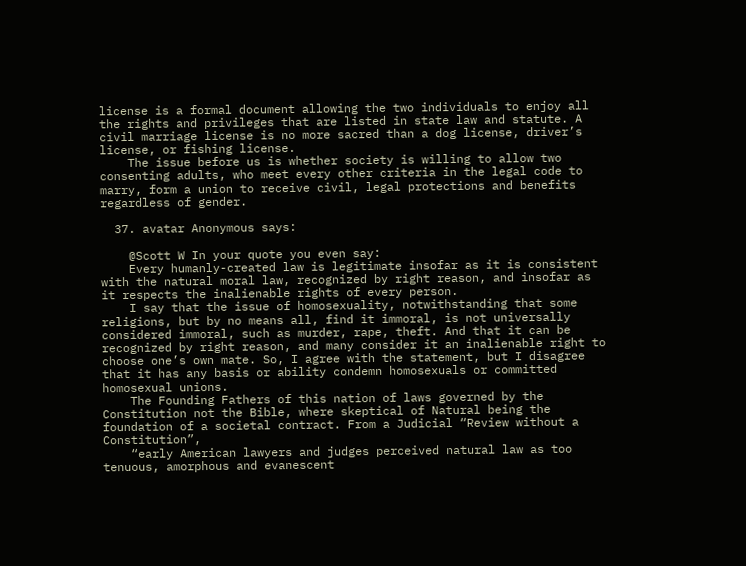license is a formal document allowing the two individuals to enjoy all the rights and privileges that are listed in state law and statute. A civil marriage license is no more sacred than a dog license, driver’s license, or fishing license.
    The issue before us is whether society is willing to allow two consenting adults, who meet every other criteria in the legal code to marry, form a union to receive civil, legal protections and benefits regardless of gender.

  37. avatar Anonymous says:

    @Scott W In your quote you even say:
    Every humanly-created law is legitimate insofar as it is consistent with the natural moral law, recognized by right reason, and insofar as it respects the inalienable rights of every person.
    I say that the issue of homosexuality, notwithstanding that some religions, but by no means all, find it immoral, is not universally considered immoral, such as murder, rape, theft. And that it can be recognized by right reason, and many consider it an inalienable right to choose one’s own mate. So, I agree with the statement, but I disagree that it has any basis or ability condemn homosexuals or committed homosexual unions.
    The Founding Fathers of this nation of laws governed by the Constitution not the Bible, where skeptical of Natural being the foundation of a societal contract. From a Judicial “Review without a Constitution”,
    “early American lawyers and judges perceived natural law as too tenuous, amorphous and evanescent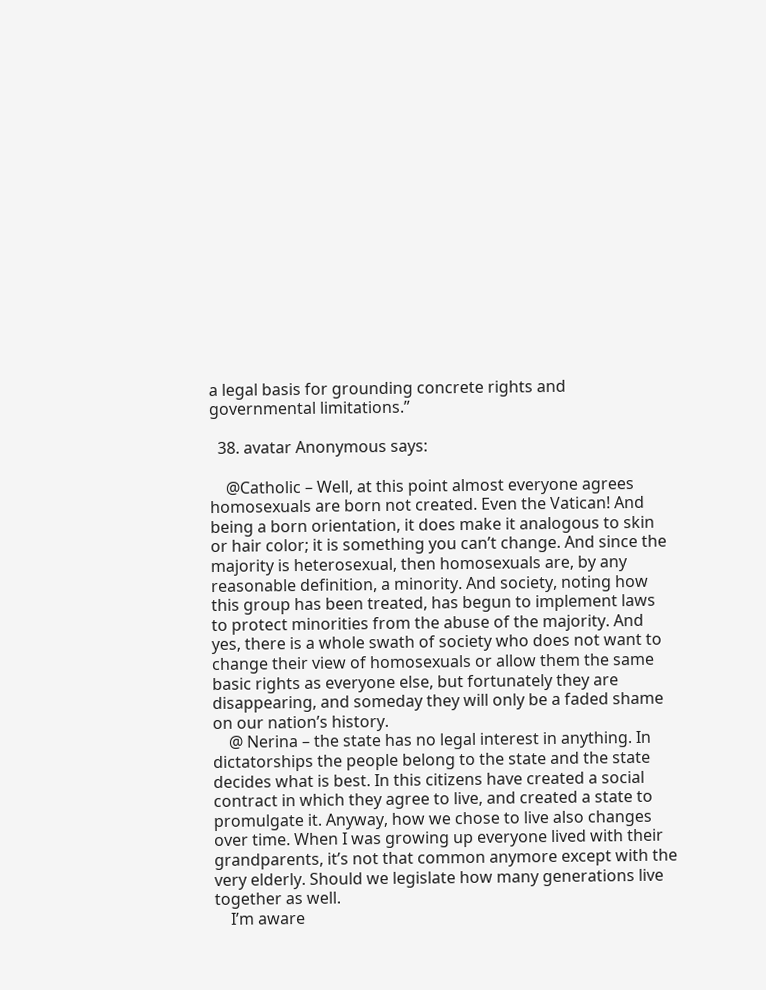a legal basis for grounding concrete rights and governmental limitations.”

  38. avatar Anonymous says:

    @Catholic – Well, at this point almost everyone agrees homosexuals are born not created. Even the Vatican! And being a born orientation, it does make it analogous to skin or hair color; it is something you can’t change. And since the majority is heterosexual, then homosexuals are, by any reasonable definition, a minority. And society, noting how this group has been treated, has begun to implement laws to protect minorities from the abuse of the majority. And yes, there is a whole swath of society who does not want to change their view of homosexuals or allow them the same basic rights as everyone else, but fortunately they are disappearing, and someday they will only be a faded shame on our nation’s history.
    @ Nerina – the state has no legal interest in anything. In dictatorships the people belong to the state and the state decides what is best. In this citizens have created a social contract in which they agree to live, and created a state to promulgate it. Anyway, how we chose to live also changes over time. When I was growing up everyone lived with their grandparents, it’s not that common anymore except with the very elderly. Should we legislate how many generations live together as well.
    I’m aware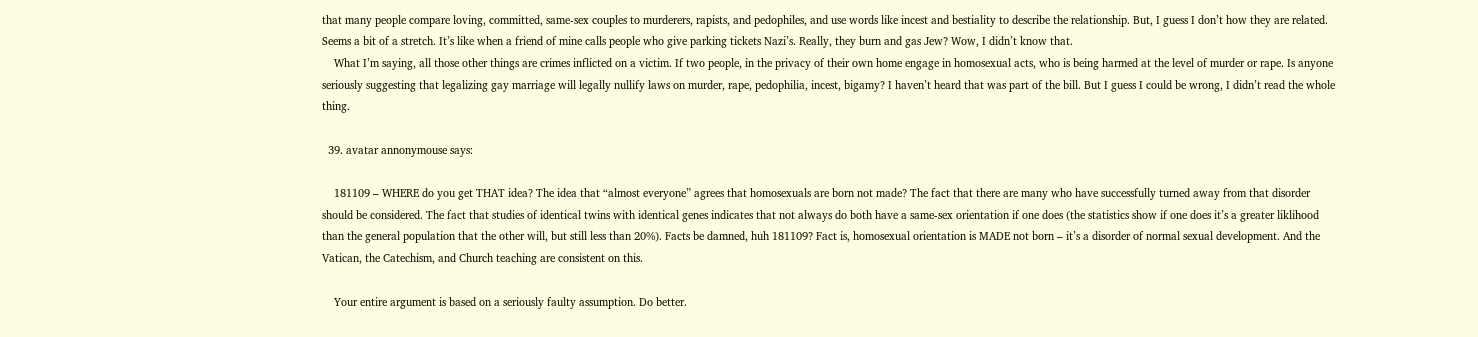that many people compare loving, committed, same-sex couples to murderers, rapists, and pedophiles, and use words like incest and bestiality to describe the relationship. But, I guess I don’t how they are related. Seems a bit of a stretch. It’s like when a friend of mine calls people who give parking tickets Nazi’s. Really, they burn and gas Jew? Wow, I didn’t know that.
    What I’m saying, all those other things are crimes inflicted on a victim. If two people, in the privacy of their own home engage in homosexual acts, who is being harmed at the level of murder or rape. Is anyone seriously suggesting that legalizing gay marriage will legally nullify laws on murder, rape, pedophilia, incest, bigamy? I haven’t heard that was part of the bill. But I guess I could be wrong, I didn’t read the whole thing.

  39. avatar annonymouse says:

    181109 – WHERE do you get THAT idea? The idea that “almost everyone” agrees that homosexuals are born not made? The fact that there are many who have successfully turned away from that disorder should be considered. The fact that studies of identical twins with identical genes indicates that not always do both have a same-sex orientation if one does (the statistics show if one does it’s a greater liklihood than the general population that the other will, but still less than 20%). Facts be damned, huh 181109? Fact is, homosexual orientation is MADE not born – it’s a disorder of normal sexual development. And the Vatican, the Catechism, and Church teaching are consistent on this.

    Your entire argument is based on a seriously faulty assumption. Do better.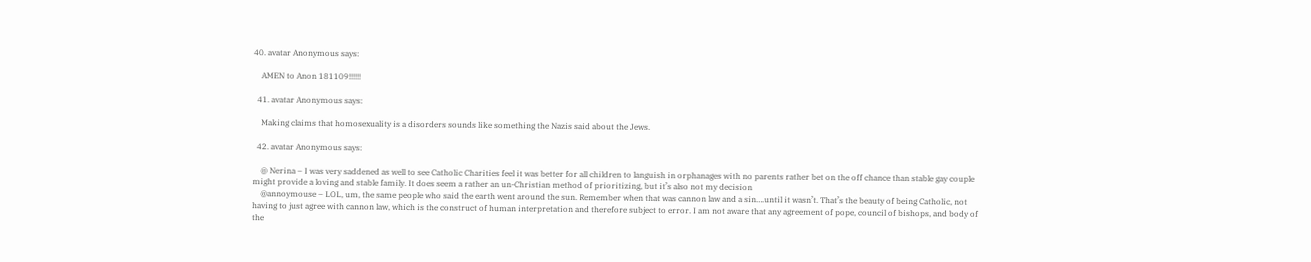40. avatar Anonymous says:

    AMEN to Anon 181109!!!!!!

  41. avatar Anonymous says:

    Making claims that homosexuality is a disorders sounds like something the Nazis said about the Jews.

  42. avatar Anonymous says:

    @ Nerina – I was very saddened as well to see Catholic Charities feel it was better for all children to languish in orphanages with no parents rather bet on the off chance than stable gay couple might provide a loving and stable family. It does seem a rather an un-Christian method of prioritizing, but it’s also not my decision
    @annoymouse – LOL, um, the same people who said the earth went around the sun. Remember when that was cannon law and a sin….until it wasn’t. That’s the beauty of being Catholic, not having to just agree with cannon law, which is the construct of human interpretation and therefore subject to error. I am not aware that any agreement of pope, council of bishops, and body of the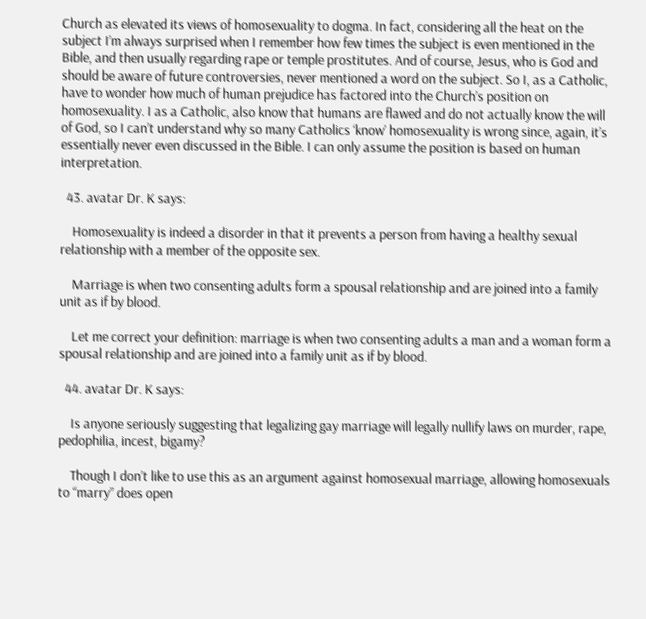Church as elevated its views of homosexuality to dogma. In fact, considering all the heat on the subject I’m always surprised when I remember how few times the subject is even mentioned in the Bible, and then usually regarding rape or temple prostitutes. And of course, Jesus, who is God and should be aware of future controversies, never mentioned a word on the subject. So I, as a Catholic, have to wonder how much of human prejudice has factored into the Church’s position on homosexuality. I as a Catholic, also know that humans are flawed and do not actually know the will of God, so I can’t understand why so many Catholics ‘know’ homosexuality is wrong since, again, it’s essentially never even discussed in the Bible. I can only assume the position is based on human interpretation.

  43. avatar Dr. K says:

    Homosexuality is indeed a disorder in that it prevents a person from having a healthy sexual relationship with a member of the opposite sex.

    Marriage is when two consenting adults form a spousal relationship and are joined into a family unit as if by blood.

    Let me correct your definition: marriage is when two consenting adults a man and a woman form a spousal relationship and are joined into a family unit as if by blood.

  44. avatar Dr. K says:

    Is anyone seriously suggesting that legalizing gay marriage will legally nullify laws on murder, rape, pedophilia, incest, bigamy?

    Though I don’t like to use this as an argument against homosexual marriage, allowing homosexuals to “marry” does open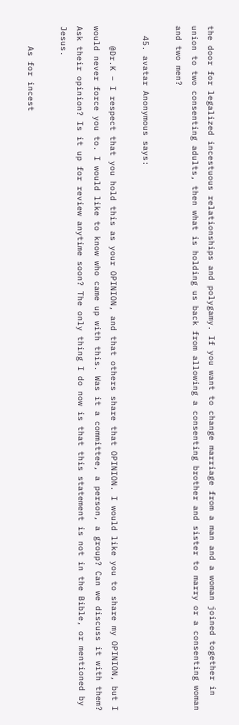the door for legalized incestuous relationships and polygamy. If you want to change marriage from a man and a woman joined together in union to two consenting adults, then what is holding us back from allowing a consenting brother and sister to marry or a consenting woman and two men?

  45. avatar Anonymous says:

    @Dr.K – I respect that you hold this as your OPINION, and that others share that OPINION. I would like you to share my OPINION, but I would never force you to. I would like to know who came up with this. Was it a committee, a person, a group? Can we discuss it with them? Ask their opinion? Is it up for review anytime soon? The only thing I do now is that this statement is not in the Bible, or mentioned by Jesus.

    As for incest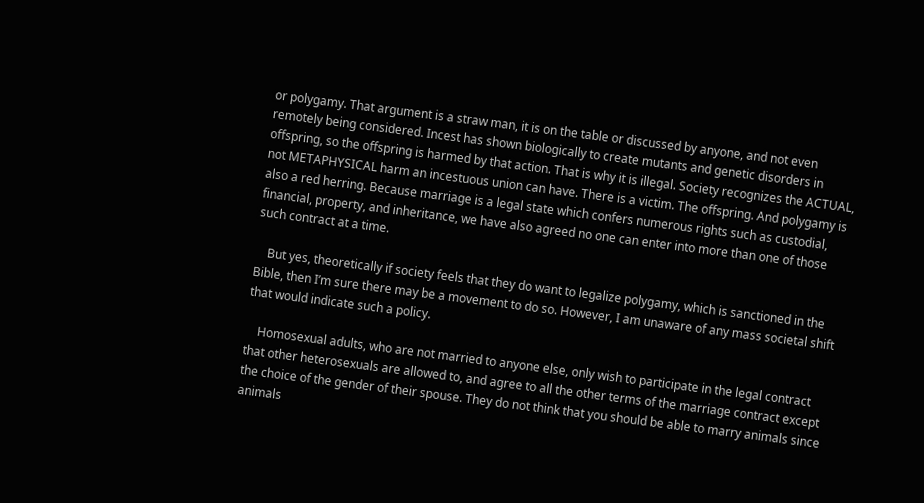or polygamy. That argument is a straw man, it is on the table or discussed by anyone, and not even remotely being considered. Incest has shown biologically to create mutants and genetic disorders in offspring, so the offspring is harmed by that action. That is why it is illegal. Society recognizes the ACTUAL, not METAPHYSICAL harm an incestuous union can have. There is a victim. The offspring. And polygamy is also a red herring. Because marriage is a legal state which confers numerous rights such as custodial, financial, property, and inheritance, we have also agreed no one can enter into more than one of those such contract at a time.

    But yes, theoretically if society feels that they do want to legalize polygamy, which is sanctioned in the Bible, then I’m sure there may be a movement to do so. However, I am unaware of any mass societal shift that would indicate such a policy.

    Homosexual adults, who are not married to anyone else, only wish to participate in the legal contract that other heterosexuals are allowed to, and agree to all the other terms of the marriage contract except the choice of the gender of their spouse. They do not think that you should be able to marry animals since animals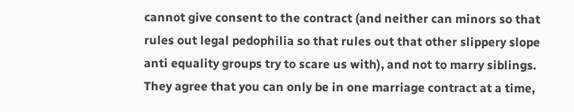cannot give consent to the contract (and neither can minors so that rules out legal pedophilia so that rules out that other slippery slope anti equality groups try to scare us with), and not to marry siblings. They agree that you can only be in one marriage contract at a time,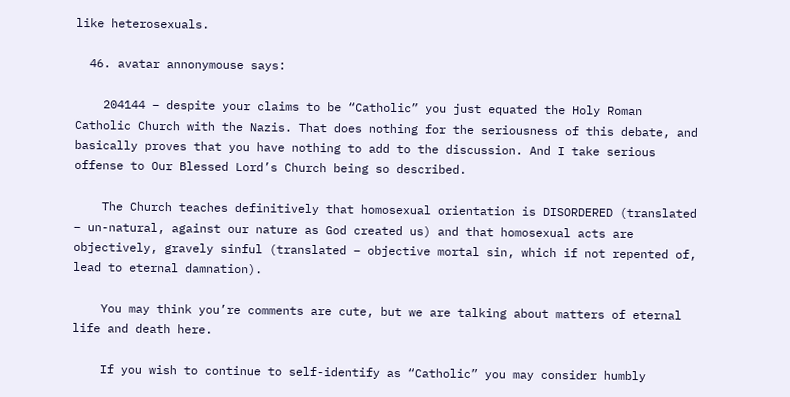like heterosexuals.

  46. avatar annonymouse says:

    204144 – despite your claims to be “Catholic” you just equated the Holy Roman Catholic Church with the Nazis. That does nothing for the seriousness of this debate, and basically proves that you have nothing to add to the discussion. And I take serious offense to Our Blessed Lord’s Church being so described.

    The Church teaches definitively that homosexual orientation is DISORDERED (translated – un-natural, against our nature as God created us) and that homosexual acts are objectively, gravely sinful (translated – objective mortal sin, which if not repented of, lead to eternal damnation).

    You may think you’re comments are cute, but we are talking about matters of eternal life and death here.

    If you wish to continue to self-identify as “Catholic” you may consider humbly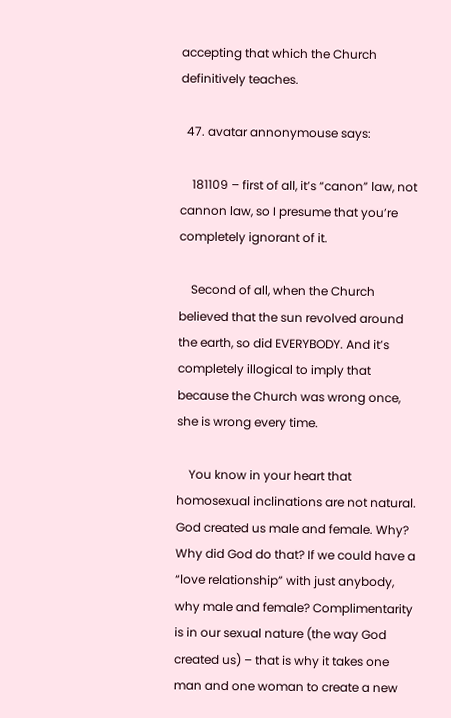accepting that which the Church definitively teaches.

  47. avatar annonymouse says:

    181109 – first of all, it’s “canon” law, not cannon law, so I presume that you’re completely ignorant of it.

    Second of all, when the Church believed that the sun revolved around the earth, so did EVERYBODY. And it’s completely illogical to imply that because the Church was wrong once, she is wrong every time.

    You know in your heart that homosexual inclinations are not natural. God created us male and female. Why? Why did God do that? If we could have a “love relationship” with just anybody, why male and female? Complimentarity is in our sexual nature (the way God created us) – that is why it takes one man and one woman to create a new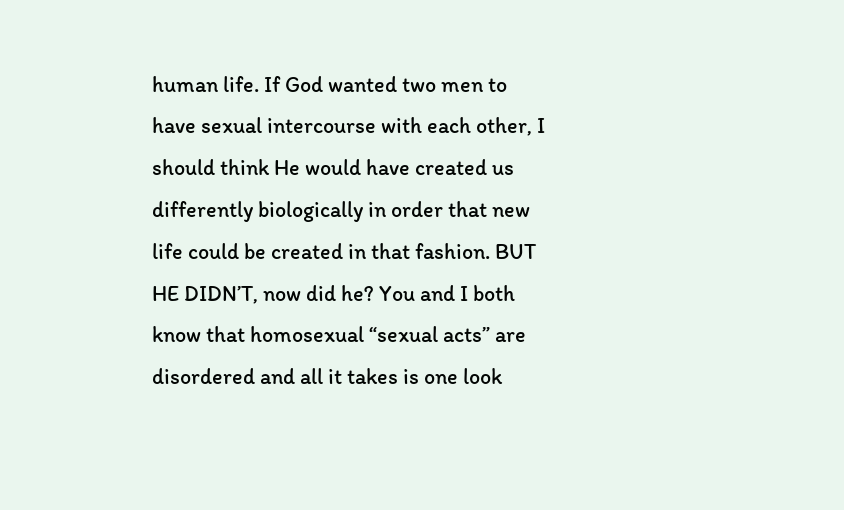human life. If God wanted two men to have sexual intercourse with each other, I should think He would have created us differently biologically in order that new life could be created in that fashion. BUT HE DIDN’T, now did he? You and I both know that homosexual “sexual acts” are disordered and all it takes is one look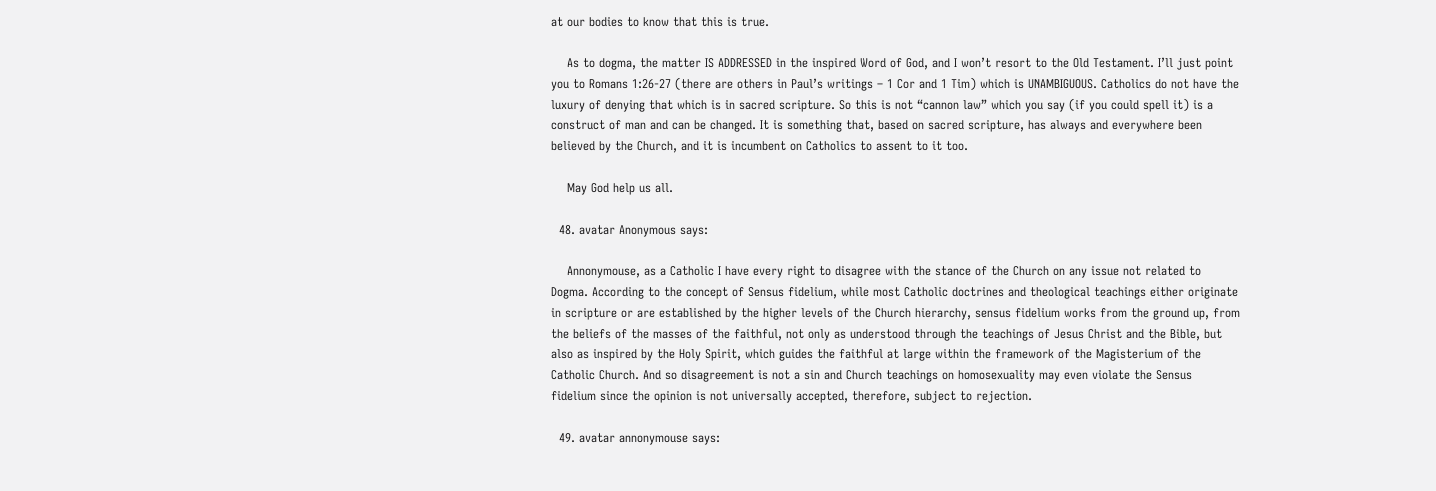at our bodies to know that this is true.

    As to dogma, the matter IS ADDRESSED in the inspired Word of God, and I won’t resort to the Old Testament. I’ll just point you to Romans 1:26-27 (there are others in Paul’s writings – 1 Cor and 1 Tim) which is UNAMBIGUOUS. Catholics do not have the luxury of denying that which is in sacred scripture. So this is not “cannon law” which you say (if you could spell it) is a construct of man and can be changed. It is something that, based on sacred scripture, has always and everywhere been believed by the Church, and it is incumbent on Catholics to assent to it too.

    May God help us all.

  48. avatar Anonymous says:

    Annonymouse, as a Catholic I have every right to disagree with the stance of the Church on any issue not related to Dogma. According to the concept of Sensus fidelium, while most Catholic doctrines and theological teachings either originate in scripture or are established by the higher levels of the Church hierarchy, sensus fidelium works from the ground up, from the beliefs of the masses of the faithful, not only as understood through the teachings of Jesus Christ and the Bible, but also as inspired by the Holy Spirit, which guides the faithful at large within the framework of the Magisterium of the Catholic Church. And so disagreement is not a sin and Church teachings on homosexuality may even violate the Sensus fidelium since the opinion is not universally accepted, therefore, subject to rejection.

  49. avatar annonymouse says: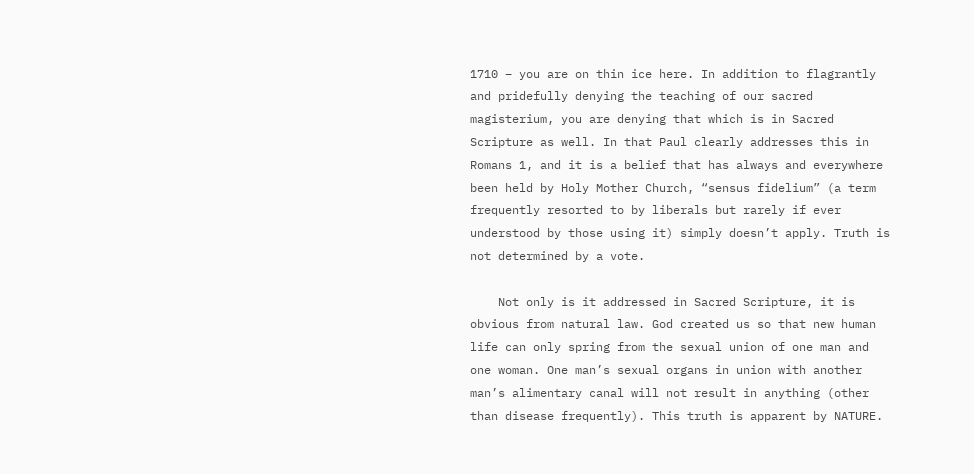1710 – you are on thin ice here. In addition to flagrantly and pridefully denying the teaching of our sacred magisterium, you are denying that which is in Sacred Scripture as well. In that Paul clearly addresses this in Romans 1, and it is a belief that has always and everywhere been held by Holy Mother Church, “sensus fidelium” (a term frequently resorted to by liberals but rarely if ever understood by those using it) simply doesn’t apply. Truth is not determined by a vote.

    Not only is it addressed in Sacred Scripture, it is obvious from natural law. God created us so that new human life can only spring from the sexual union of one man and one woman. One man’s sexual organs in union with another man’s alimentary canal will not result in anything (other than disease frequently). This truth is apparent by NATURE.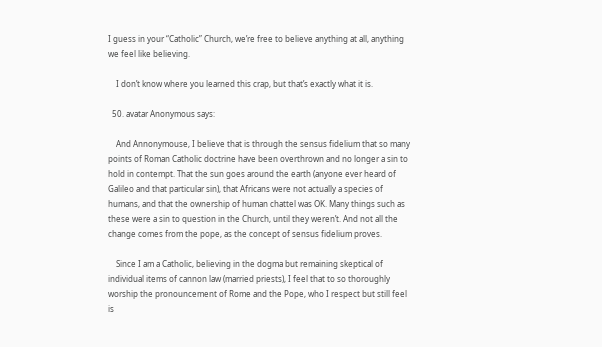I guess in your “Catholic” Church, we’re free to believe anything at all, anything we feel like believing.

    I don’t know where you learned this crap, but that’s exactly what it is.

  50. avatar Anonymous says:

    And Annonymouse, I believe that is through the sensus fidelium that so many points of Roman Catholic doctrine have been overthrown and no longer a sin to hold in contempt. That the sun goes around the earth (anyone ever heard of Galileo and that particular sin), that Africans were not actually a species of humans, and that the ownership of human chattel was OK. Many things such as these were a sin to question in the Church, until they weren’t. And not all the change comes from the pope, as the concept of sensus fidelium proves.

    Since I am a Catholic, believing in the dogma but remaining skeptical of individual items of cannon law (married priests), I feel that to so thoroughly worship the pronouncement of Rome and the Pope, who I respect but still feel is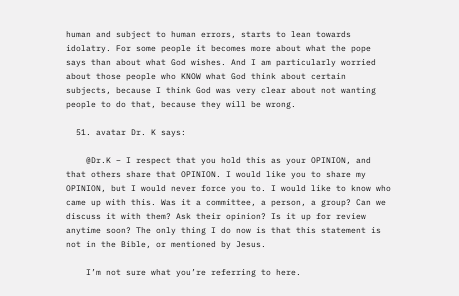human and subject to human errors, starts to lean towards idolatry. For some people it becomes more about what the pope says than about what God wishes. And I am particularly worried about those people who KNOW what God think about certain subjects, because I think God was very clear about not wanting people to do that, because they will be wrong.

  51. avatar Dr. K says:

    @Dr.K – I respect that you hold this as your OPINION, and that others share that OPINION. I would like you to share my OPINION, but I would never force you to. I would like to know who came up with this. Was it a committee, a person, a group? Can we discuss it with them? Ask their opinion? Is it up for review anytime soon? The only thing I do now is that this statement is not in the Bible, or mentioned by Jesus.

    I’m not sure what you’re referring to here.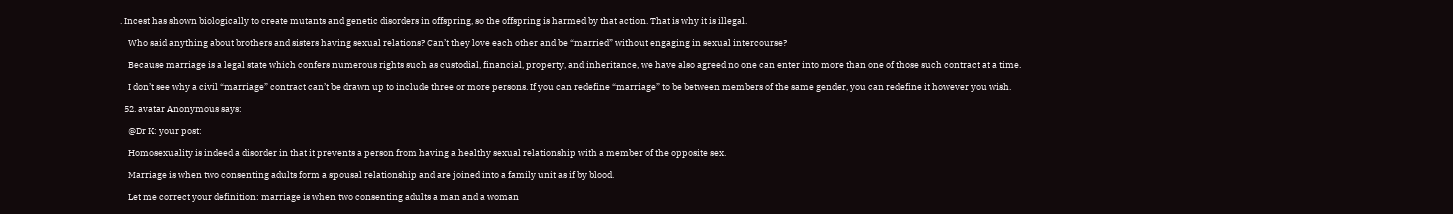. Incest has shown biologically to create mutants and genetic disorders in offspring, so the offspring is harmed by that action. That is why it is illegal.

    Who said anything about brothers and sisters having sexual relations? Can’t they love each other and be “married” without engaging in sexual intercourse?

    Because marriage is a legal state which confers numerous rights such as custodial, financial, property, and inheritance, we have also agreed no one can enter into more than one of those such contract at a time.

    I don’t see why a civil “marriage” contract can’t be drawn up to include three or more persons. If you can redefine “marriage” to be between members of the same gender, you can redefine it however you wish.

  52. avatar Anonymous says:

    @Dr K: your post:

    Homosexuality is indeed a disorder in that it prevents a person from having a healthy sexual relationship with a member of the opposite sex.

    Marriage is when two consenting adults form a spousal relationship and are joined into a family unit as if by blood.

    Let me correct your definition: marriage is when two consenting adults a man and a woman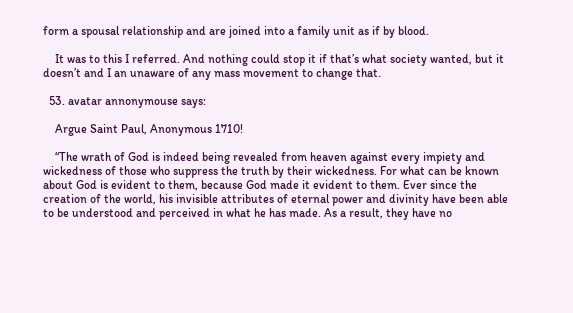form a spousal relationship and are joined into a family unit as if by blood.

    It was to this I referred. And nothing could stop it if that’s what society wanted, but it doesn’t and I an unaware of any mass movement to change that.

  53. avatar annonymouse says:

    Argue Saint Paul, Anonymous 1710!

    “The wrath of God is indeed being revealed from heaven against every impiety and wickedness of those who suppress the truth by their wickedness. For what can be known about God is evident to them, because God made it evident to them. Ever since the creation of the world, his invisible attributes of eternal power and divinity have been able to be understood and perceived in what he has made. As a result, they have no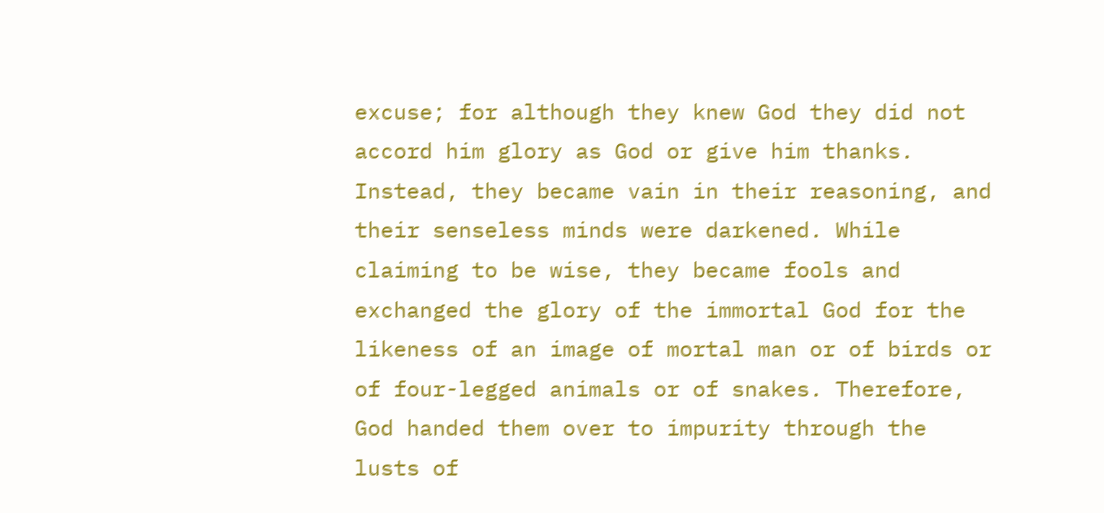excuse; for although they knew God they did not accord him glory as God or give him thanks. Instead, they became vain in their reasoning, and their senseless minds were darkened. While claiming to be wise, they became fools and exchanged the glory of the immortal God for the likeness of an image of mortal man or of birds or of four-legged animals or of snakes. Therefore, God handed them over to impurity through the lusts of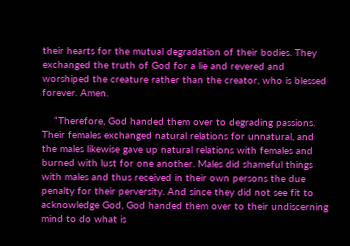their hearts for the mutual degradation of their bodies. They exchanged the truth of God for a lie and revered and worshiped the creature rather than the creator, who is blessed forever. Amen.

    “Therefore, God handed them over to degrading passions. Their females exchanged natural relations for unnatural, and the males likewise gave up natural relations with females and burned with lust for one another. Males did shameful things with males and thus received in their own persons the due penalty for their perversity. And since they did not see fit to acknowledge God, God handed them over to their undiscerning mind to do what is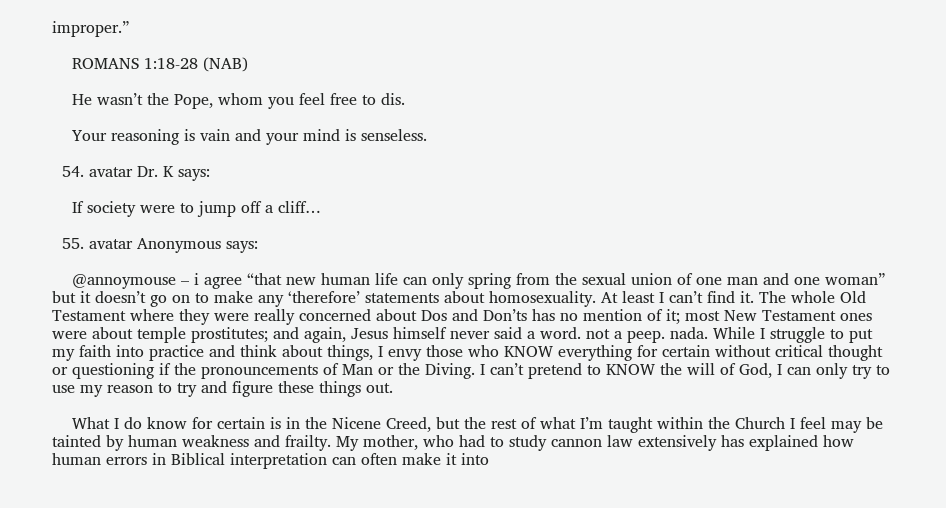improper.”

    ROMANS 1:18-28 (NAB)

    He wasn’t the Pope, whom you feel free to dis.

    Your reasoning is vain and your mind is senseless.

  54. avatar Dr. K says:

    If society were to jump off a cliff…

  55. avatar Anonymous says:

    @annoymouse – i agree “that new human life can only spring from the sexual union of one man and one woman” but it doesn’t go on to make any ‘therefore’ statements about homosexuality. At least I can’t find it. The whole Old Testament where they were really concerned about Dos and Don’ts has no mention of it; most New Testament ones were about temple prostitutes; and again, Jesus himself never said a word. not a peep. nada. While I struggle to put my faith into practice and think about things, I envy those who KNOW everything for certain without critical thought or questioning if the pronouncements of Man or the Diving. I can’t pretend to KNOW the will of God, I can only try to use my reason to try and figure these things out.

    What I do know for certain is in the Nicene Creed, but the rest of what I’m taught within the Church I feel may be tainted by human weakness and frailty. My mother, who had to study cannon law extensively has explained how human errors in Biblical interpretation can often make it into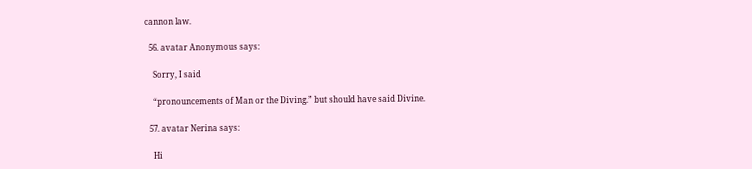cannon law.

  56. avatar Anonymous says:

    Sorry, I said

    “pronouncements of Man or the Diving.” but should have said Divine.

  57. avatar Nerina says:

    Hi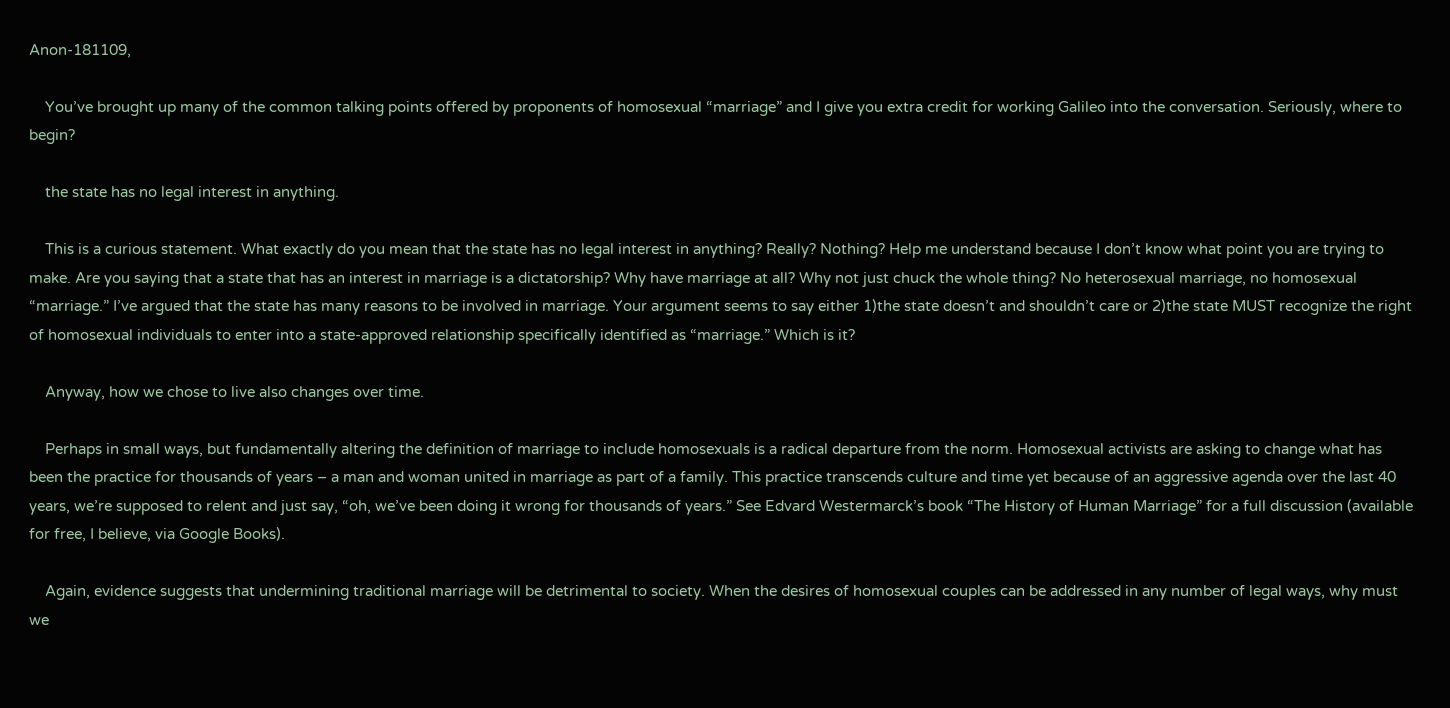Anon-181109,

    You’ve brought up many of the common talking points offered by proponents of homosexual “marriage” and I give you extra credit for working Galileo into the conversation. Seriously, where to begin?

    the state has no legal interest in anything.

    This is a curious statement. What exactly do you mean that the state has no legal interest in anything? Really? Nothing? Help me understand because I don’t know what point you are trying to make. Are you saying that a state that has an interest in marriage is a dictatorship? Why have marriage at all? Why not just chuck the whole thing? No heterosexual marriage, no homosexual “marriage.” I’ve argued that the state has many reasons to be involved in marriage. Your argument seems to say either 1)the state doesn’t and shouldn’t care or 2)the state MUST recognize the right of homosexual individuals to enter into a state-approved relationship specifically identified as “marriage.” Which is it?

    Anyway, how we chose to live also changes over time.

    Perhaps in small ways, but fundamentally altering the definition of marriage to include homosexuals is a radical departure from the norm. Homosexual activists are asking to change what has been the practice for thousands of years – a man and woman united in marriage as part of a family. This practice transcends culture and time yet because of an aggressive agenda over the last 40 years, we’re supposed to relent and just say, “oh, we’ve been doing it wrong for thousands of years.” See Edvard Westermarck’s book “The History of Human Marriage” for a full discussion (available for free, I believe, via Google Books).

    Again, evidence suggests that undermining traditional marriage will be detrimental to society. When the desires of homosexual couples can be addressed in any number of legal ways, why must we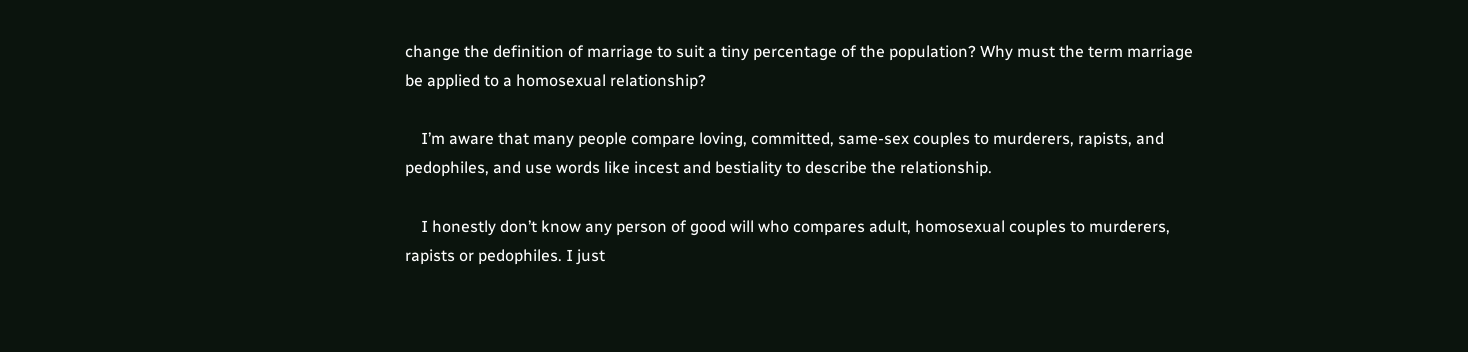change the definition of marriage to suit a tiny percentage of the population? Why must the term marriage be applied to a homosexual relationship?

    I’m aware that many people compare loving, committed, same-sex couples to murderers, rapists, and pedophiles, and use words like incest and bestiality to describe the relationship.

    I honestly don’t know any person of good will who compares adult, homosexual couples to murderers, rapists or pedophiles. I just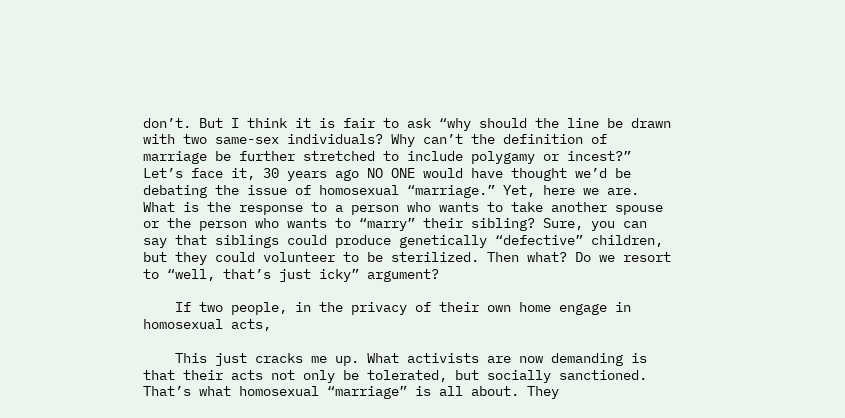don’t. But I think it is fair to ask “why should the line be drawn with two same-sex individuals? Why can’t the definition of marriage be further stretched to include polygamy or incest?” Let’s face it, 30 years ago NO ONE would have thought we’d be debating the issue of homosexual “marriage.” Yet, here we are. What is the response to a person who wants to take another spouse or the person who wants to “marry” their sibling? Sure, you can say that siblings could produce genetically “defective” children, but they could volunteer to be sterilized. Then what? Do we resort to “well, that’s just icky” argument?

    If two people, in the privacy of their own home engage in homosexual acts,

    This just cracks me up. What activists are now demanding is that their acts not only be tolerated, but socially sanctioned. That’s what homosexual “marriage” is all about. They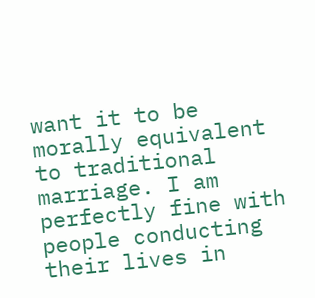want it to be morally equivalent to traditional marriage. I am perfectly fine with people conducting their lives in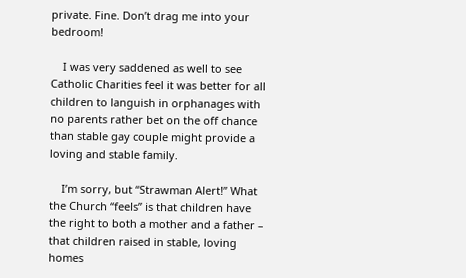private. Fine. Don’t drag me into your bedroom!

    I was very saddened as well to see Catholic Charities feel it was better for all children to languish in orphanages with no parents rather bet on the off chance than stable gay couple might provide a loving and stable family.

    I’m sorry, but “Strawman Alert!” What the Church “feels” is that children have the right to both a mother and a father – that children raised in stable, loving homes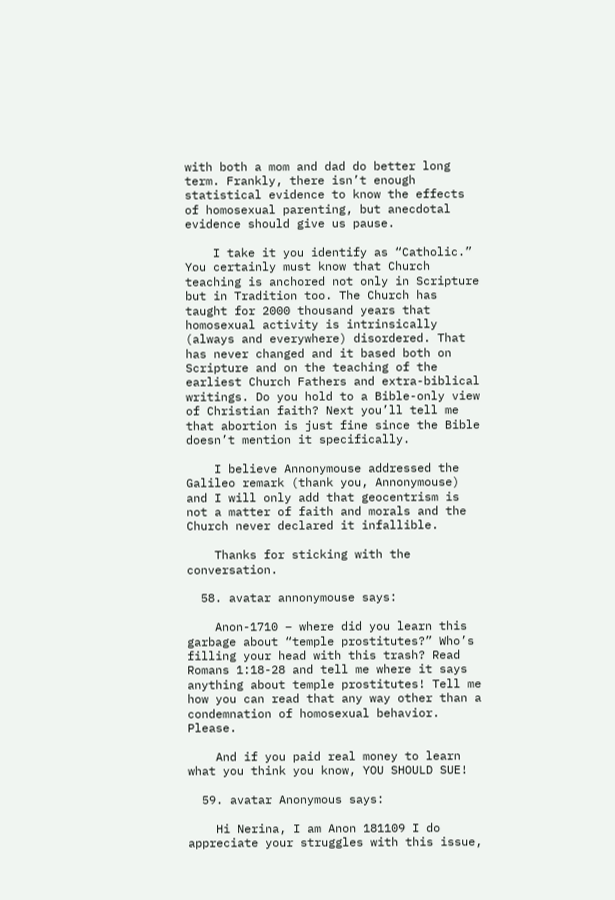with both a mom and dad do better long term. Frankly, there isn’t enough statistical evidence to know the effects of homosexual parenting, but anecdotal evidence should give us pause.

    I take it you identify as “Catholic.” You certainly must know that Church teaching is anchored not only in Scripture but in Tradition too. The Church has taught for 2000 thousand years that homosexual activity is intrinsically (always and everywhere) disordered. That has never changed and it based both on Scripture and on the teaching of the earliest Church Fathers and extra-biblical writings. Do you hold to a Bible-only view of Christian faith? Next you’ll tell me that abortion is just fine since the Bible doesn’t mention it specifically.

    I believe Annonymouse addressed the Galileo remark (thank you, Annonymouse) and I will only add that geocentrism is not a matter of faith and morals and the Church never declared it infallible.

    Thanks for sticking with the conversation.

  58. avatar annonymouse says:

    Anon-1710 – where did you learn this garbage about “temple prostitutes?” Who’s filling your head with this trash? Read Romans 1:18-28 and tell me where it says anything about temple prostitutes! Tell me how you can read that any way other than a condemnation of homosexual behavior. Please.

    And if you paid real money to learn what you think you know, YOU SHOULD SUE!

  59. avatar Anonymous says:

    Hi Nerina, I am Anon 181109 I do appreciate your struggles with this issue,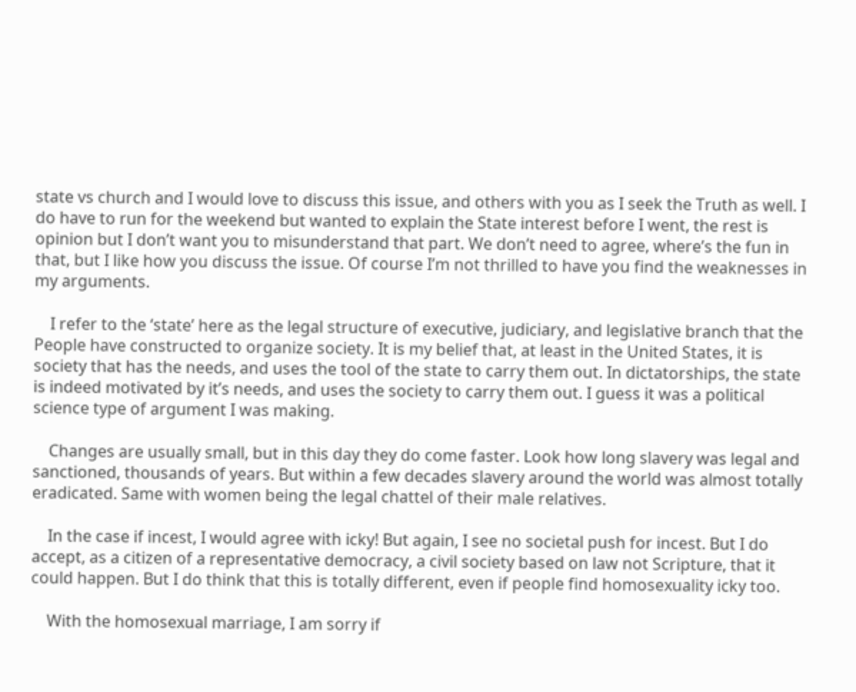state vs church and I would love to discuss this issue, and others with you as I seek the Truth as well. I do have to run for the weekend but wanted to explain the State interest before I went, the rest is opinion but I don’t want you to misunderstand that part. We don’t need to agree, where’s the fun in that, but I like how you discuss the issue. Of course I’m not thrilled to have you find the weaknesses in my arguments.

    I refer to the ‘state’ here as the legal structure of executive, judiciary, and legislative branch that the People have constructed to organize society. It is my belief that, at least in the United States, it is society that has the needs, and uses the tool of the state to carry them out. In dictatorships, the state is indeed motivated by it’s needs, and uses the society to carry them out. I guess it was a political science type of argument I was making.

    Changes are usually small, but in this day they do come faster. Look how long slavery was legal and sanctioned, thousands of years. But within a few decades slavery around the world was almost totally eradicated. Same with women being the legal chattel of their male relatives.

    In the case if incest, I would agree with icky! But again, I see no societal push for incest. But I do accept, as a citizen of a representative democracy, a civil society based on law not Scripture, that it could happen. But I do think that this is totally different, even if people find homosexuality icky too.

    With the homosexual marriage, I am sorry if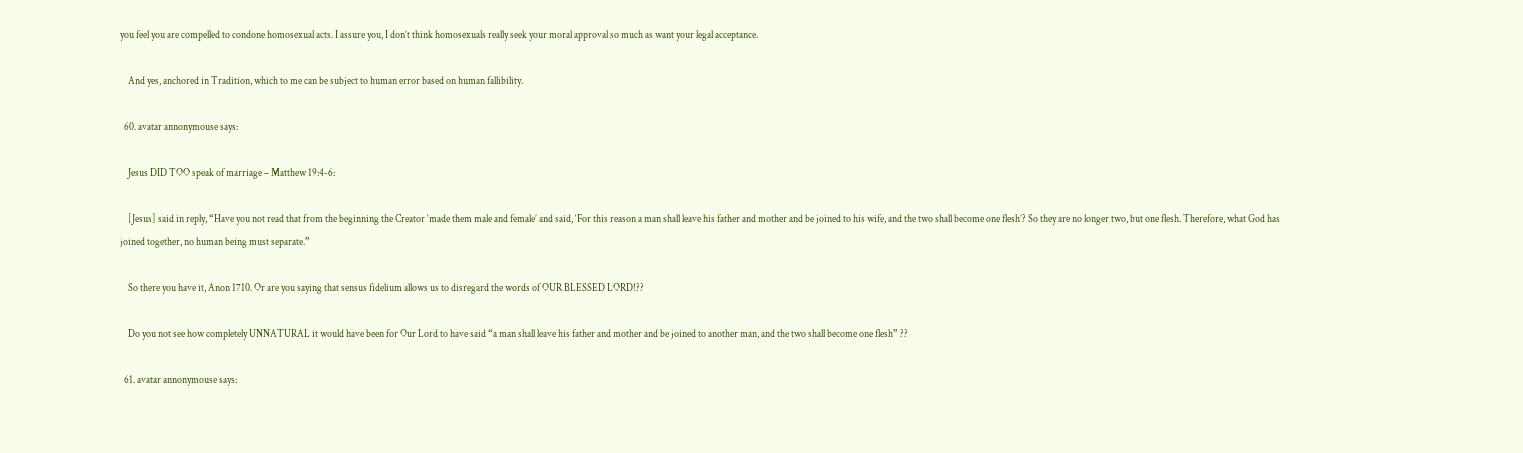you feel you are compelled to condone homosexual acts. I assure you, I don’t think homosexuals really seek your moral approval so much as want your legal acceptance.

    And yes, anchored in Tradition, which to me can be subject to human error based on human fallibility.

  60. avatar annonymouse says:

    Jesus DID TOO speak of marriage – Matthew 19:4-6:

    [Jesus] said in reply, “Have you not read that from the beginning the Creator ‘made them male and female’ and said, ‘For this reason a man shall leave his father and mother and be joined to his wife, and the two shall become one flesh’? So they are no longer two, but one flesh. Therefore, what God has joined together, no human being must separate.”

    So there you have it, Anon 1710. Or are you saying that sensus fidelium allows us to disregard the words of OUR BLESSED LORD!??

    Do you not see how completely UNNATURAL it would have been for Our Lord to have said “a man shall leave his father and mother and be joined to another man, and the two shall become one flesh” ??

  61. avatar annonymouse says: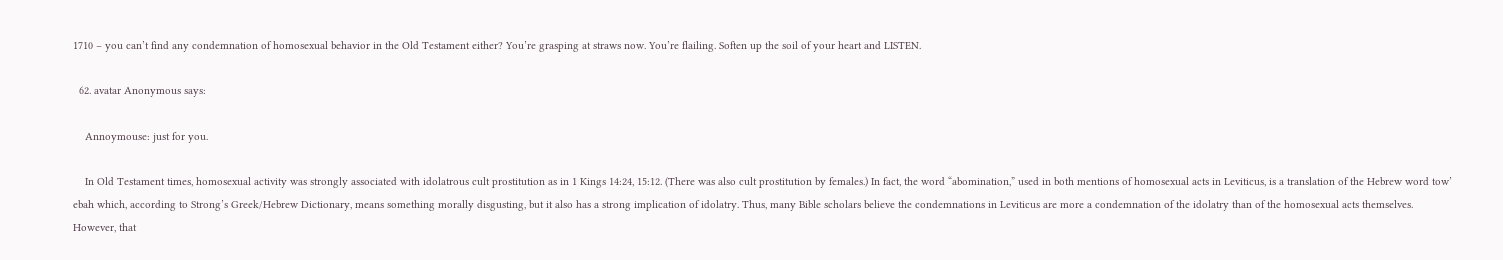1710 – you can’t find any condemnation of homosexual behavior in the Old Testament either? You’re grasping at straws now. You’re flailing. Soften up the soil of your heart and LISTEN.

  62. avatar Anonymous says:

    Annoymouse: just for you.

    In Old Testament times, homosexual activity was strongly associated with idolatrous cult prostitution as in 1 Kings 14:24, 15:12. (There was also cult prostitution by females.) In fact, the word “abomination,” used in both mentions of homosexual acts in Leviticus, is a translation of the Hebrew word tow’ ebah which, according to Strong’s Greek/Hebrew Dictionary, means something morally disgusting, but it also has a strong implication of idolatry. Thus, many Bible scholars believe the condemnations in Leviticus are more a condemnation of the idolatry than of the homosexual acts themselves. However, that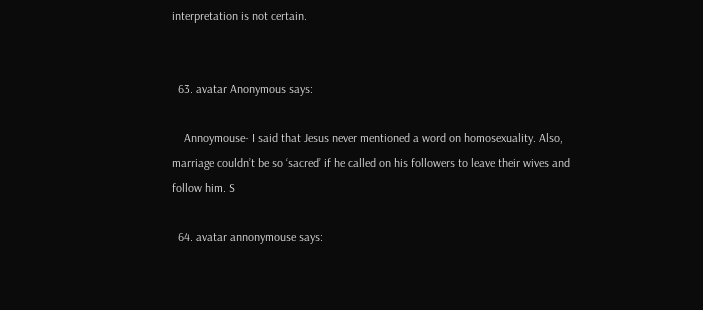interpretation is not certain.


  63. avatar Anonymous says:

    Annoymouse- I said that Jesus never mentioned a word on homosexuality. Also, marriage couldn’t be so ‘sacred’ if he called on his followers to leave their wives and follow him. S

  64. avatar annonymouse says: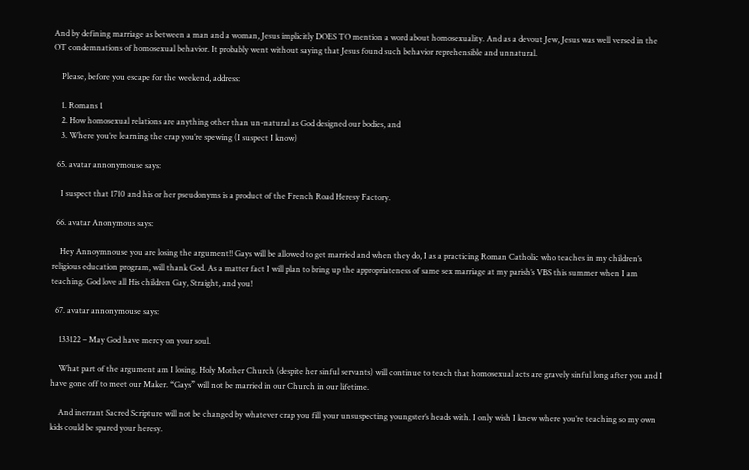And by defining marriage as between a man and a woman, Jesus implicitly DOES TO mention a word about homosexuality. And as a devout Jew, Jesus was well versed in the OT condemnations of homosexual behavior. It probably went without saying that Jesus found such behavior reprehensible and unnatural.

    Please, before you escape for the weekend, address:

    1. Romans 1
    2. How homosexual relations are anything other than un-natural as God designed our bodies, and
    3. Where you’re learning the crap you’re spewing (I suspect I know)

  65. avatar annonymouse says:

    I suspect that 1710 and his or her pseudonyms is a product of the French Road Heresy Factory.

  66. avatar Anonymous says:

    Hey Annoymnouse you are losing the argument!! Gays will be allowed to get married and when they do, I as a practicing Roman Catholic who teaches in my children’s religious education program, will thank God. As a matter fact I will plan to bring up the appropriateness of same sex marriage at my parish’s VBS this summer when I am teaching. God love all His children Gay, Straight, and you!

  67. avatar annonymouse says:

    133122 – May God have mercy on your soul.

    What part of the argument am I losing. Holy Mother Church (despite her sinful servants) will continue to teach that homosexual acts are gravely sinful long after you and I have gone off to meet our Maker. “Gays” will not be married in our Church in our lifetime.

    And inerrant Sacred Scripture will not be changed by whatever crap you fill your unsuspecting youngster’s heads with. I only wish I knew where you’re teaching so my own kids could be spared your heresy.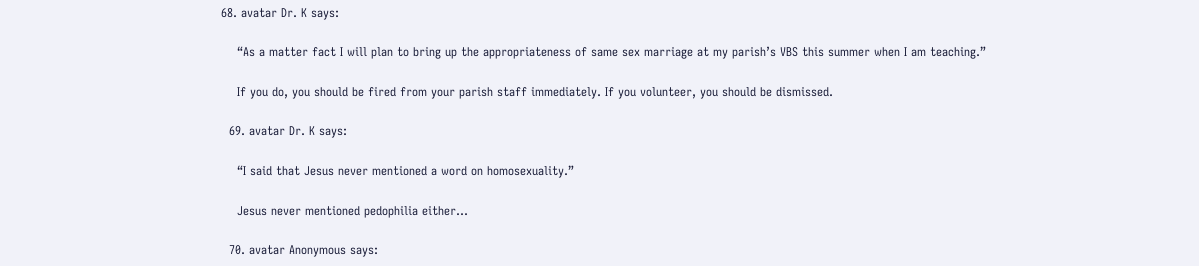68. avatar Dr. K says:

    “As a matter fact I will plan to bring up the appropriateness of same sex marriage at my parish’s VBS this summer when I am teaching.”

    If you do, you should be fired from your parish staff immediately. If you volunteer, you should be dismissed.

  69. avatar Dr. K says:

    “I said that Jesus never mentioned a word on homosexuality.”

    Jesus never mentioned pedophilia either…

  70. avatar Anonymous says: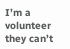I’m a volunteer they can’t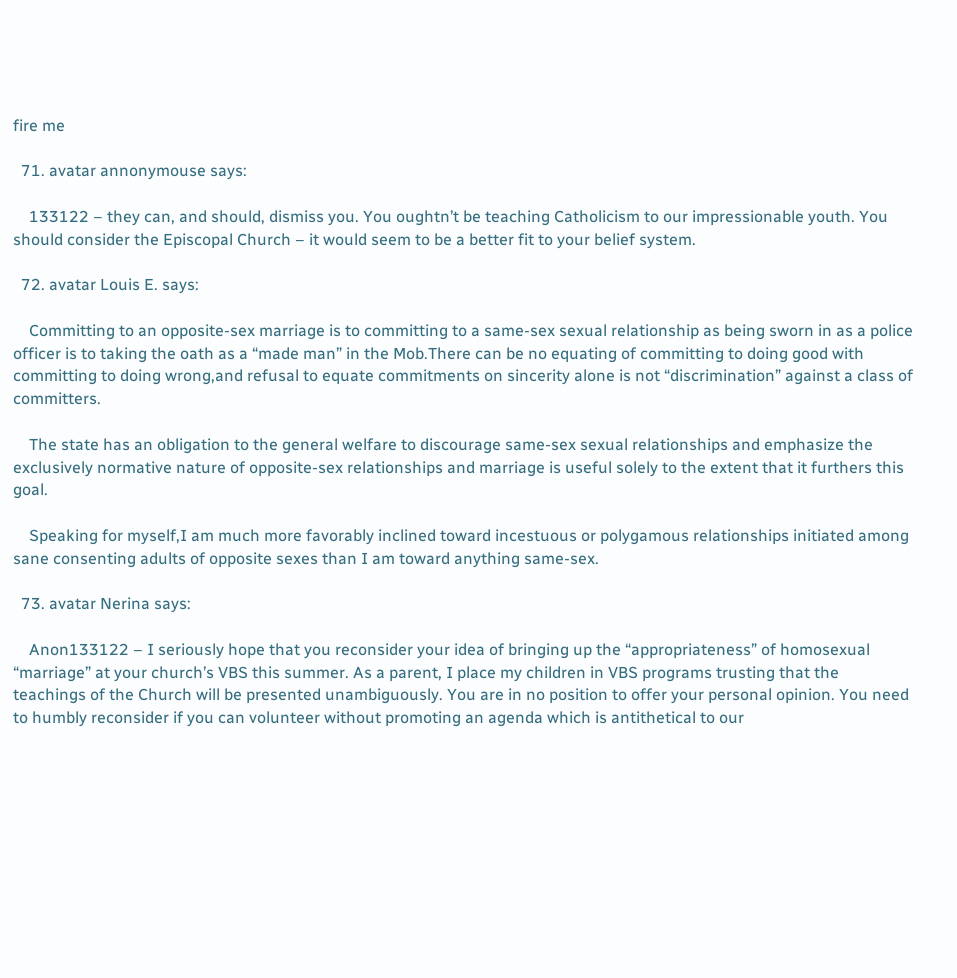fire me

  71. avatar annonymouse says:

    133122 – they can, and should, dismiss you. You oughtn’t be teaching Catholicism to our impressionable youth. You should consider the Episcopal Church – it would seem to be a better fit to your belief system.

  72. avatar Louis E. says:

    Committing to an opposite-sex marriage is to committing to a same-sex sexual relationship as being sworn in as a police officer is to taking the oath as a “made man” in the Mob.There can be no equating of committing to doing good with committing to doing wrong,and refusal to equate commitments on sincerity alone is not “discrimination” against a class of committers.

    The state has an obligation to the general welfare to discourage same-sex sexual relationships and emphasize the exclusively normative nature of opposite-sex relationships and marriage is useful solely to the extent that it furthers this goal.

    Speaking for myself,I am much more favorably inclined toward incestuous or polygamous relationships initiated among sane consenting adults of opposite sexes than I am toward anything same-sex.

  73. avatar Nerina says:

    Anon133122 – I seriously hope that you reconsider your idea of bringing up the “appropriateness” of homosexual “marriage” at your church’s VBS this summer. As a parent, I place my children in VBS programs trusting that the teachings of the Church will be presented unambiguously. You are in no position to offer your personal opinion. You need to humbly reconsider if you can volunteer without promoting an agenda which is antithetical to our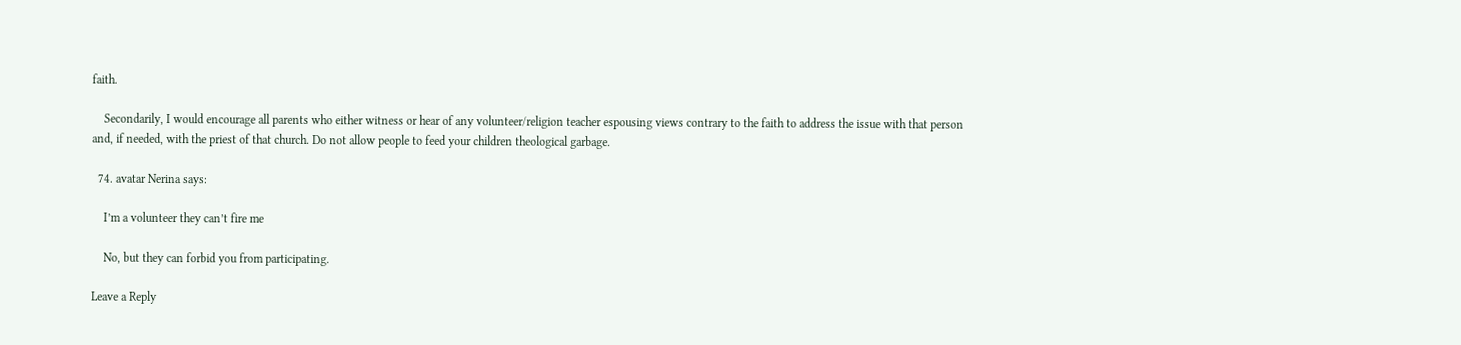faith.

    Secondarily, I would encourage all parents who either witness or hear of any volunteer/religion teacher espousing views contrary to the faith to address the issue with that person and, if needed, with the priest of that church. Do not allow people to feed your children theological garbage.

  74. avatar Nerina says:

    I’m a volunteer they can’t fire me

    No, but they can forbid you from participating.

Leave a Reply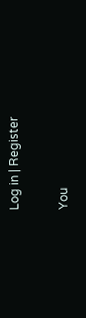Log in | Register

You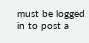must be logged in to post a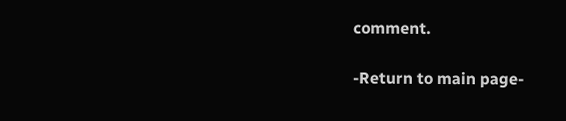comment.

-Return to main page-